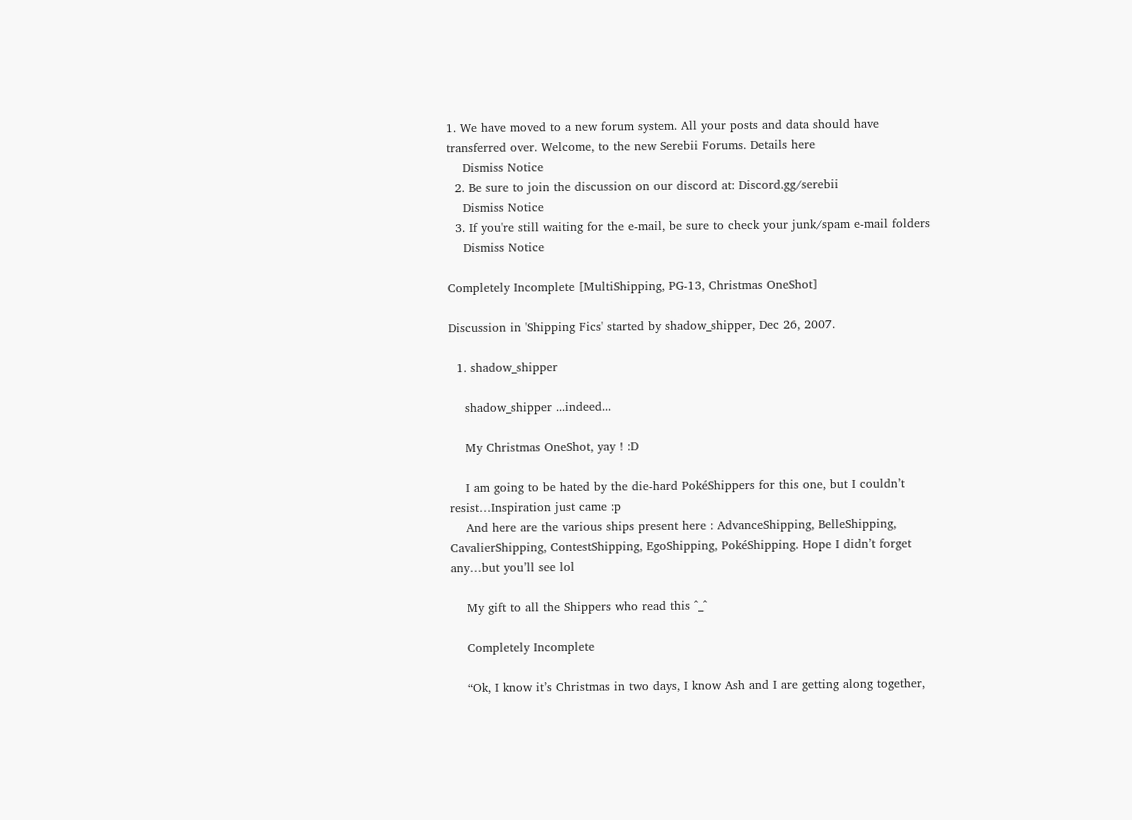1. We have moved to a new forum system. All your posts and data should have transferred over. Welcome, to the new Serebii Forums. Details here
    Dismiss Notice
  2. Be sure to join the discussion on our discord at: Discord.gg/serebii
    Dismiss Notice
  3. If you're still waiting for the e-mail, be sure to check your junk/spam e-mail folders
    Dismiss Notice

Completely Incomplete [MultiShipping, PG-13, Christmas OneShot]

Discussion in 'Shipping Fics' started by shadow_shipper, Dec 26, 2007.

  1. shadow_shipper

    shadow_shipper ...indeed...

    My Christmas OneShot, yay ! :D

    I am going to be hated by the die-hard PokéShippers for this one, but I couldn’t resist…Inspiration just came :p
    And here are the various ships present here : AdvanceShipping, BelleShipping, CavalierShipping, ContestShipping, EgoShipping, PokéShipping. Hope I didn’t forget any…but you’ll see lol

    My gift to all the Shippers who read this ^_^

    Completely Incomplete

    “Ok, I know it’s Christmas in two days, I know Ash and I are getting along together,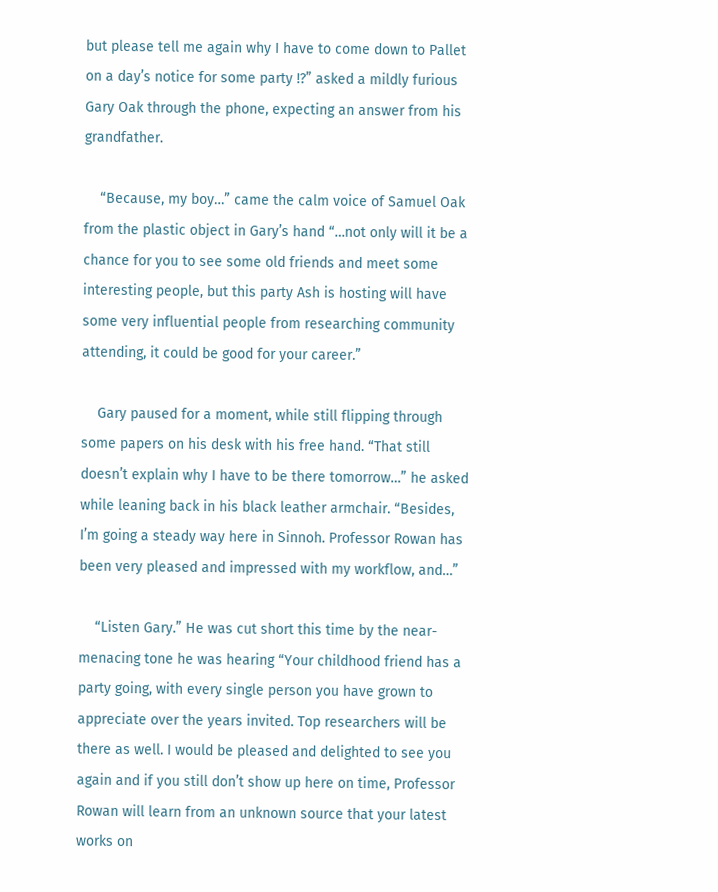but please tell me again why I have to come down to Pallet on a day’s notice for some party !?” asked a mildly furious Gary Oak through the phone, expecting an answer from his grandfather.

    “Because, my boy…” came the calm voice of Samuel Oak from the plastic object in Gary’s hand “…not only will it be a chance for you to see some old friends and meet some interesting people, but this party Ash is hosting will have some very influential people from researching community attending, it could be good for your career.”

    Gary paused for a moment, while still flipping through some papers on his desk with his free hand. “That still doesn’t explain why I have to be there tomorrow…” he asked while leaning back in his black leather armchair. “Besides, I’m going a steady way here in Sinnoh. Professor Rowan has been very pleased and impressed with my workflow, and…”

    “Listen Gary.” He was cut short this time by the near-menacing tone he was hearing “Your childhood friend has a party going, with every single person you have grown to appreciate over the years invited. Top researchers will be there as well. I would be pleased and delighted to see you again and if you still don’t show up here on time, Professor Rowan will learn from an unknown source that your latest works on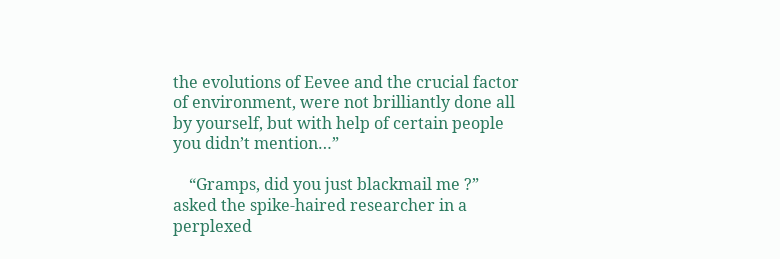the evolutions of Eevee and the crucial factor of environment, were not brilliantly done all by yourself, but with help of certain people you didn’t mention…”

    “Gramps, did you just blackmail me ?” asked the spike-haired researcher in a perplexed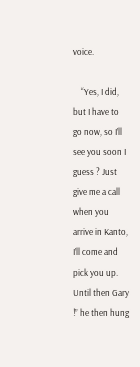voice.

    “Yes, I did, but I have to go now, so I’ll see you soon I guess ? Just give me a call when you arrive in Kanto, I’ll come and pick you up. Until then Gary !” he then hung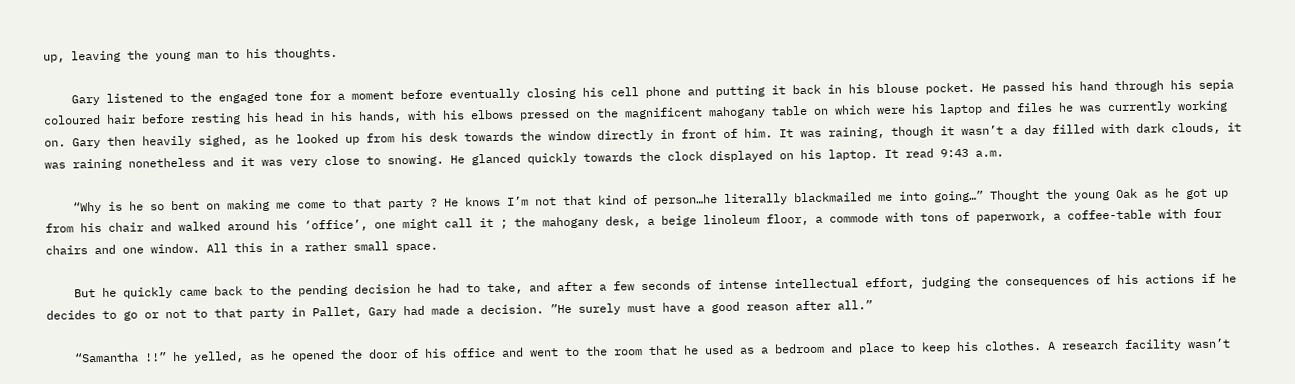up, leaving the young man to his thoughts.

    Gary listened to the engaged tone for a moment before eventually closing his cell phone and putting it back in his blouse pocket. He passed his hand through his sepia coloured hair before resting his head in his hands, with his elbows pressed on the magnificent mahogany table on which were his laptop and files he was currently working on. Gary then heavily sighed, as he looked up from his desk towards the window directly in front of him. It was raining, though it wasn’t a day filled with dark clouds, it was raining nonetheless and it was very close to snowing. He glanced quickly towards the clock displayed on his laptop. It read 9:43 a.m.

    “Why is he so bent on making me come to that party ? He knows I’m not that kind of person…he literally blackmailed me into going…” Thought the young Oak as he got up from his chair and walked around his ‘office’, one might call it ; the mahogany desk, a beige linoleum floor, a commode with tons of paperwork, a coffee-table with four chairs and one window. All this in a rather small space.

    But he quickly came back to the pending decision he had to take, and after a few seconds of intense intellectual effort, judging the consequences of his actions if he decides to go or not to that party in Pallet, Gary had made a decision. ”He surely must have a good reason after all.”

    “Samantha !!” he yelled, as he opened the door of his office and went to the room that he used as a bedroom and place to keep his clothes. A research facility wasn’t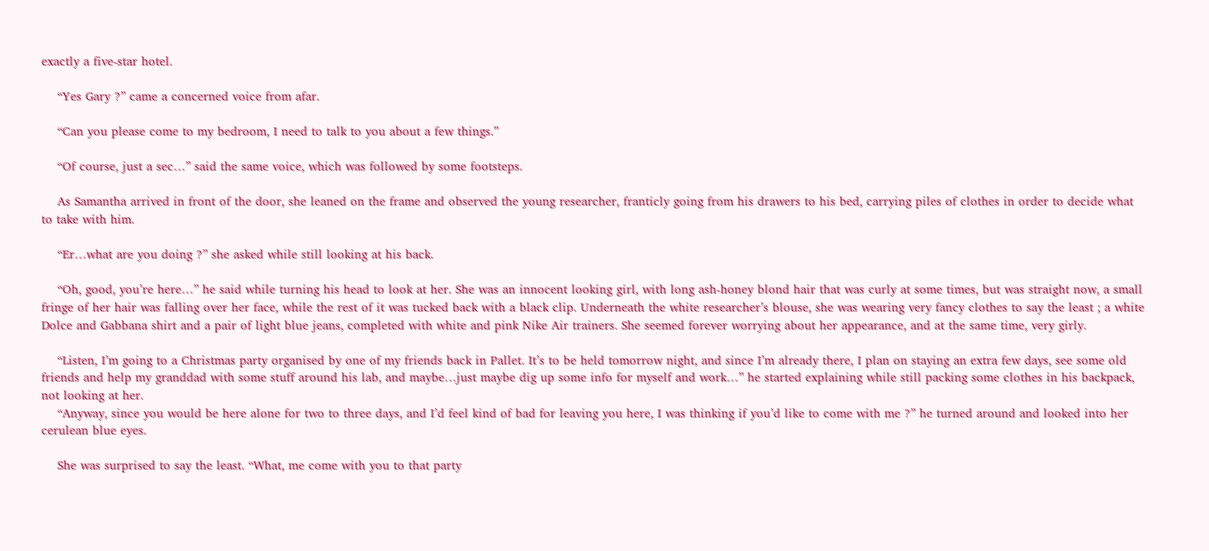exactly a five-star hotel.

    “Yes Gary ?” came a concerned voice from afar.

    “Can you please come to my bedroom, I need to talk to you about a few things.”

    “Of course, just a sec…” said the same voice, which was followed by some footsteps.

    As Samantha arrived in front of the door, she leaned on the frame and observed the young researcher, franticly going from his drawers to his bed, carrying piles of clothes in order to decide what to take with him.

    “Er…what are you doing ?” she asked while still looking at his back.

    “Oh, good, you’re here…” he said while turning his head to look at her. She was an innocent looking girl, with long ash-honey blond hair that was curly at some times, but was straight now, a small fringe of her hair was falling over her face, while the rest of it was tucked back with a black clip. Underneath the white researcher’s blouse, she was wearing very fancy clothes to say the least ; a white Dolce and Gabbana shirt and a pair of light blue jeans, completed with white and pink Nike Air trainers. She seemed forever worrying about her appearance, and at the same time, very girly.

    “Listen, I’m going to a Christmas party organised by one of my friends back in Pallet. It’s to be held tomorrow night, and since I’m already there, I plan on staying an extra few days, see some old friends and help my granddad with some stuff around his lab, and maybe…just maybe dig up some info for myself and work…” he started explaining while still packing some clothes in his backpack, not looking at her.
    “Anyway, since you would be here alone for two to three days, and I’d feel kind of bad for leaving you here, I was thinking if you’d like to come with me ?” he turned around and looked into her cerulean blue eyes.

    She was surprised to say the least. “What, me come with you to that party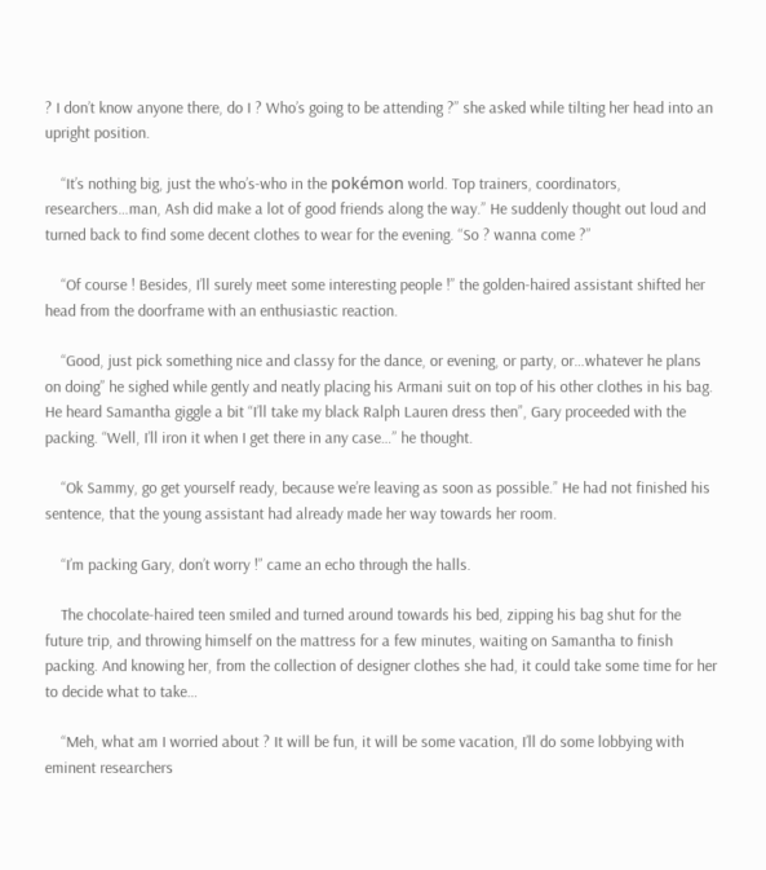? I don’t know anyone there, do I ? Who’s going to be attending ?” she asked while tilting her head into an upright position.

    “It’s nothing big, just the who’s-who in the pokémon world. Top trainers, coordinators, researchers…man, Ash did make a lot of good friends along the way.” He suddenly thought out loud and turned back to find some decent clothes to wear for the evening. “So ? wanna come ?”

    “Of course ! Besides, I’ll surely meet some interesting people !” the golden-haired assistant shifted her head from the doorframe with an enthusiastic reaction.

    “Good, just pick something nice and classy for the dance, or evening, or party, or…whatever he plans on doing” he sighed while gently and neatly placing his Armani suit on top of his other clothes in his bag. He heard Samantha giggle a bit “I’ll take my black Ralph Lauren dress then”, Gary proceeded with the packing. “Well, I’ll iron it when I get there in any case…” he thought.

    “Ok Sammy, go get yourself ready, because we’re leaving as soon as possible.” He had not finished his sentence, that the young assistant had already made her way towards her room.

    “I’m packing Gary, don’t worry !” came an echo through the halls.

    The chocolate-haired teen smiled and turned around towards his bed, zipping his bag shut for the future trip, and throwing himself on the mattress for a few minutes, waiting on Samantha to finish packing. And knowing her, from the collection of designer clothes she had, it could take some time for her to decide what to take…

    “Meh, what am I worried about ? It will be fun, it will be some vacation, I’ll do some lobbying with eminent researchers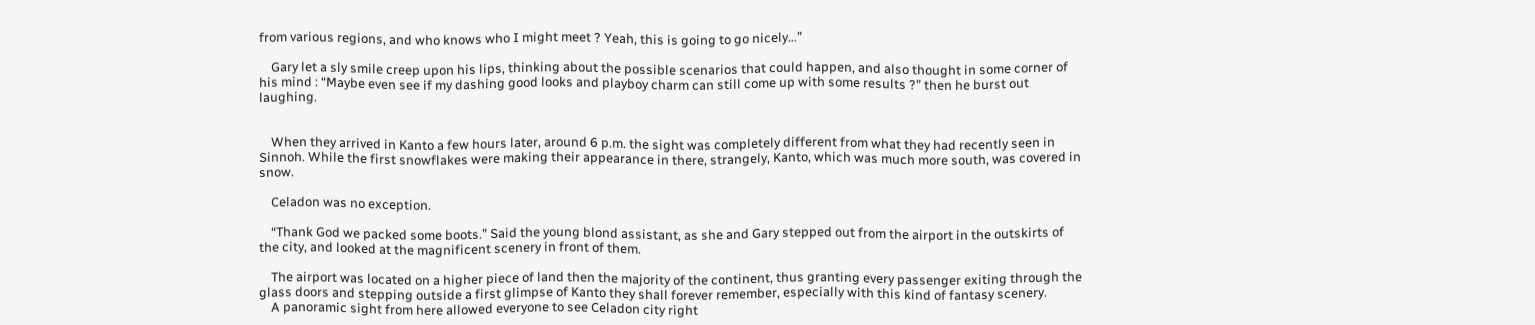from various regions, and who knows who I might meet ? Yeah, this is going to go nicely…”

    Gary let a sly smile creep upon his lips, thinking about the possible scenarios that could happen, and also thought in some corner of his mind : “Maybe even see if my dashing good looks and playboy charm can still come up with some results ?” then he burst out laughing.


    When they arrived in Kanto a few hours later, around 6 p.m. the sight was completely different from what they had recently seen in Sinnoh. While the first snowflakes were making their appearance in there, strangely, Kanto, which was much more south, was covered in snow.

    Celadon was no exception.

    “Thank God we packed some boots.” Said the young blond assistant, as she and Gary stepped out from the airport in the outskirts of the city, and looked at the magnificent scenery in front of them.

    The airport was located on a higher piece of land then the majority of the continent, thus granting every passenger exiting through the glass doors and stepping outside a first glimpse of Kanto they shall forever remember, especially with this kind of fantasy scenery.
    A panoramic sight from here allowed everyone to see Celadon city right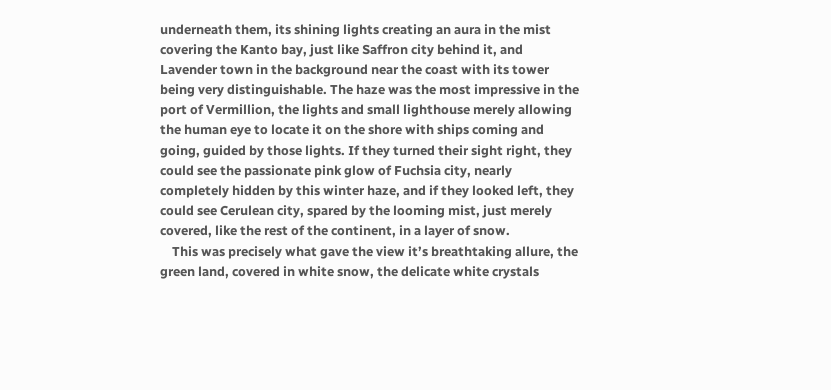underneath them, its shining lights creating an aura in the mist covering the Kanto bay, just like Saffron city behind it, and Lavender town in the background near the coast with its tower being very distinguishable. The haze was the most impressive in the port of Vermillion, the lights and small lighthouse merely allowing the human eye to locate it on the shore with ships coming and going, guided by those lights. If they turned their sight right, they could see the passionate pink glow of Fuchsia city, nearly completely hidden by this winter haze, and if they looked left, they could see Cerulean city, spared by the looming mist, just merely covered, like the rest of the continent, in a layer of snow.
    This was precisely what gave the view it’s breathtaking allure, the green land, covered in white snow, the delicate white crystals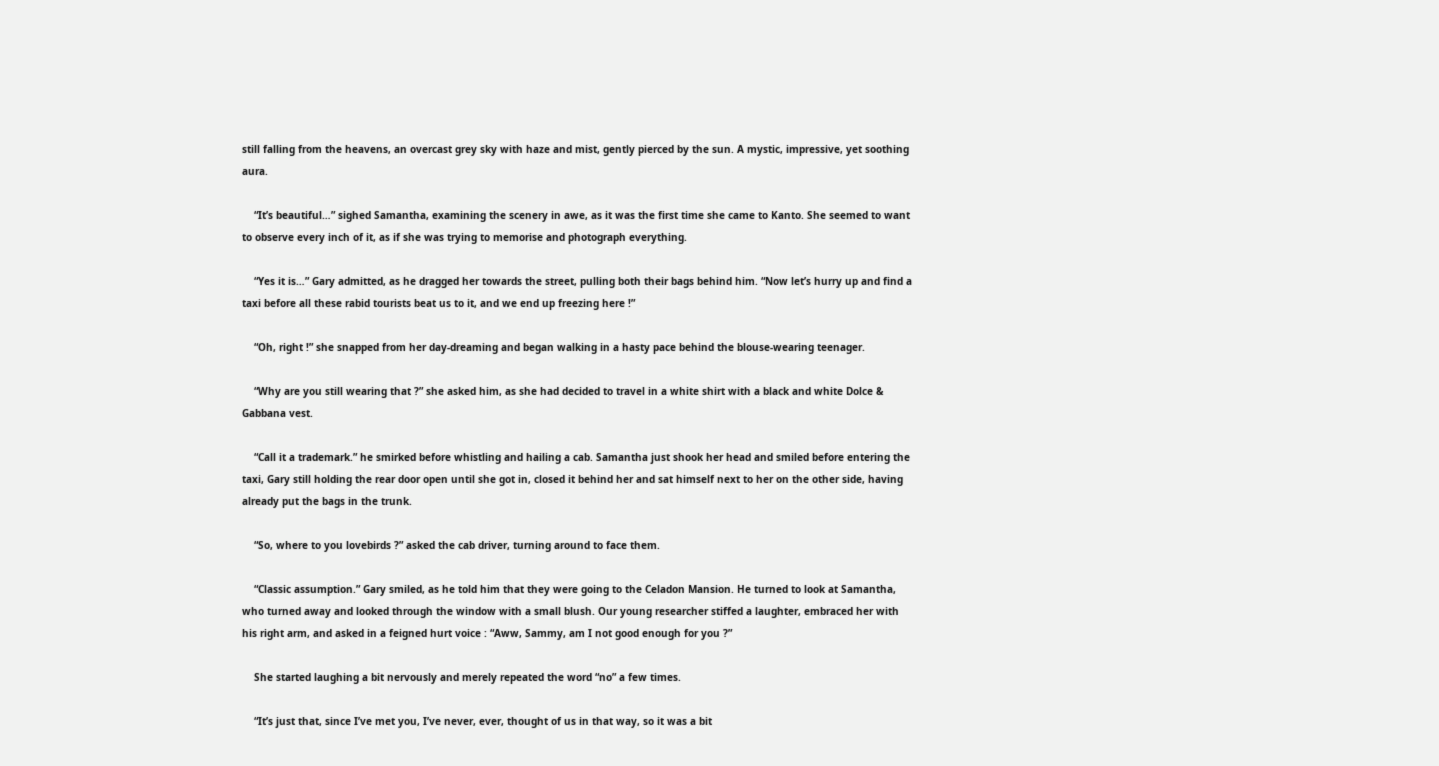still falling from the heavens, an overcast grey sky with haze and mist, gently pierced by the sun. A mystic, impressive, yet soothing aura.

    “It’s beautiful…” sighed Samantha, examining the scenery in awe, as it was the first time she came to Kanto. She seemed to want to observe every inch of it, as if she was trying to memorise and photograph everything.

    “Yes it is…” Gary admitted, as he dragged her towards the street, pulling both their bags behind him. “Now let’s hurry up and find a taxi before all these rabid tourists beat us to it, and we end up freezing here !”

    “Oh, right !” she snapped from her day-dreaming and began walking in a hasty pace behind the blouse-wearing teenager.

    “Why are you still wearing that ?” she asked him, as she had decided to travel in a white shirt with a black and white Dolce & Gabbana vest.

    “Call it a trademark.” he smirked before whistling and hailing a cab. Samantha just shook her head and smiled before entering the taxi, Gary still holding the rear door open until she got in, closed it behind her and sat himself next to her on the other side, having already put the bags in the trunk.

    “So, where to you lovebirds ?” asked the cab driver, turning around to face them.

    “Classic assumption.” Gary smiled, as he told him that they were going to the Celadon Mansion. He turned to look at Samantha, who turned away and looked through the window with a small blush. Our young researcher stiffed a laughter, embraced her with his right arm, and asked in a feigned hurt voice : “Aww, Sammy, am I not good enough for you ?”

    She started laughing a bit nervously and merely repeated the word “no” a few times.

    “It’s just that, since I’ve met you, I’ve never, ever, thought of us in that way, so it was a bit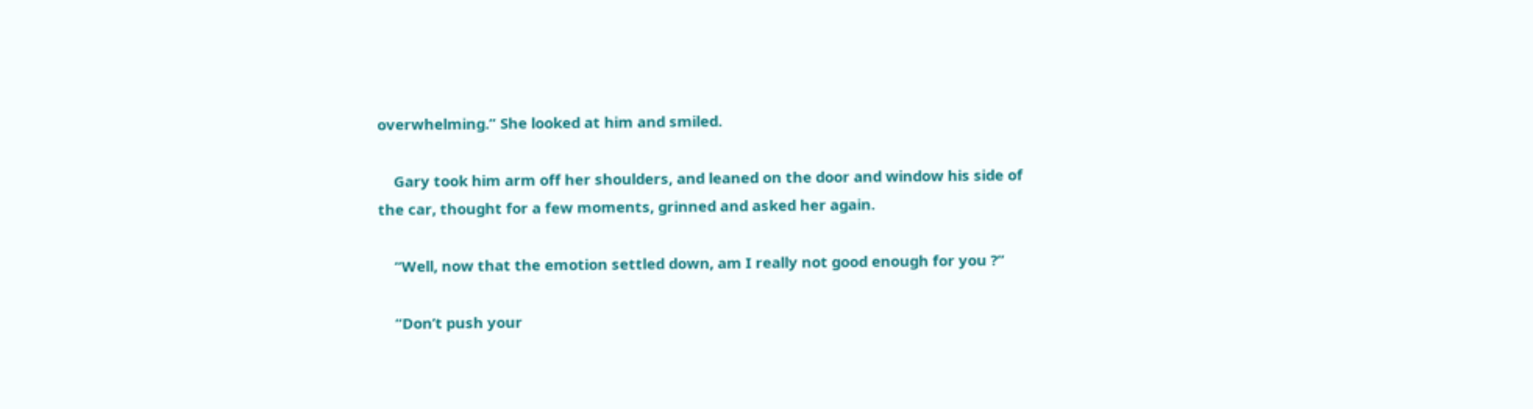overwhelming.” She looked at him and smiled.

    Gary took him arm off her shoulders, and leaned on the door and window his side of the car, thought for a few moments, grinned and asked her again.

    “Well, now that the emotion settled down, am I really not good enough for you ?”

    “Don’t push your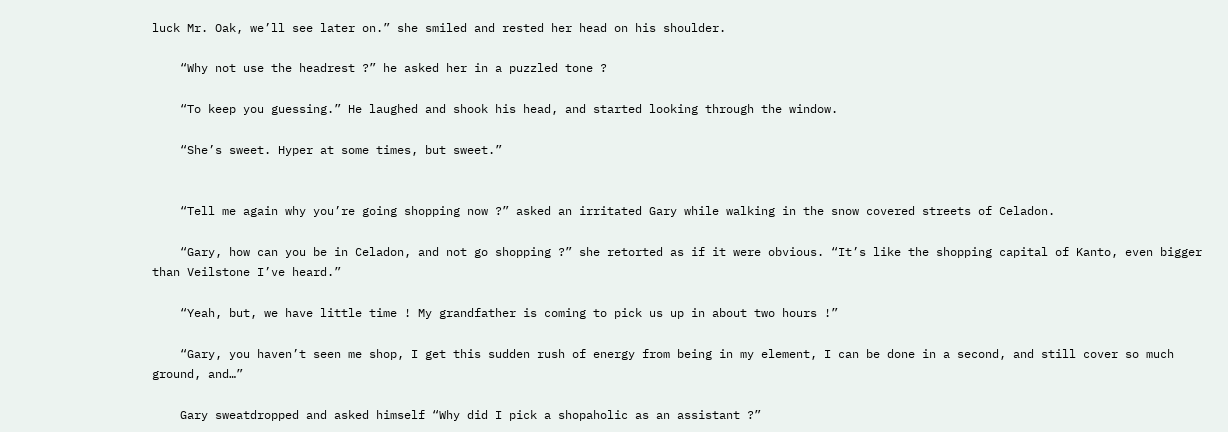luck Mr. Oak, we’ll see later on.” she smiled and rested her head on his shoulder.

    “Why not use the headrest ?” he asked her in a puzzled tone ?

    “To keep you guessing.” He laughed and shook his head, and started looking through the window.

    “She’s sweet. Hyper at some times, but sweet.”


    “Tell me again why you’re going shopping now ?” asked an irritated Gary while walking in the snow covered streets of Celadon.

    “Gary, how can you be in Celadon, and not go shopping ?” she retorted as if it were obvious. “It’s like the shopping capital of Kanto, even bigger than Veilstone I’ve heard.”

    “Yeah, but, we have little time ! My grandfather is coming to pick us up in about two hours !”

    “Gary, you haven’t seen me shop, I get this sudden rush of energy from being in my element, I can be done in a second, and still cover so much ground, and…”

    Gary sweatdropped and asked himself “Why did I pick a shopaholic as an assistant ?”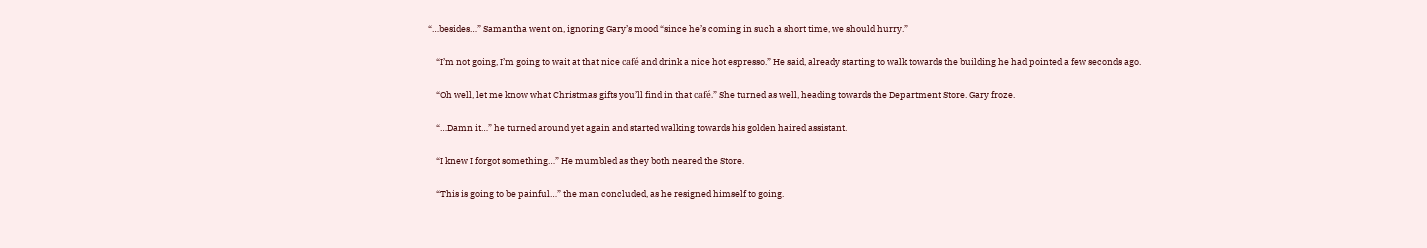“…besides…” Samantha went on, ignoring Gary’s mood “since he’s coming in such a short time, we should hurry.”

    “I’m not going, I’m going to wait at that nice café and drink a nice hot espresso.” He said, already starting to walk towards the building he had pointed a few seconds ago.

    “Oh well, let me know what Christmas gifts you’ll find in that café.” She turned as well, heading towards the Department Store. Gary froze.

    “…Damn it…” he turned around yet again and started walking towards his golden haired assistant.

    “I knew I forgot something…” He mumbled as they both neared the Store.

    “This is going to be painful…” the man concluded, as he resigned himself to going.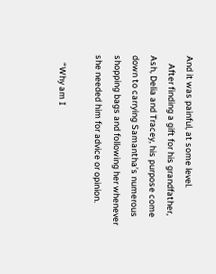And it was painful, at some level.
    After finding a gift for his grandfather, Ash, Delia and Tracey, his purpose come down to carrying Samantha’s numerous shopping bags and following her whenever she needed him for advice or opinion.

    “Why am I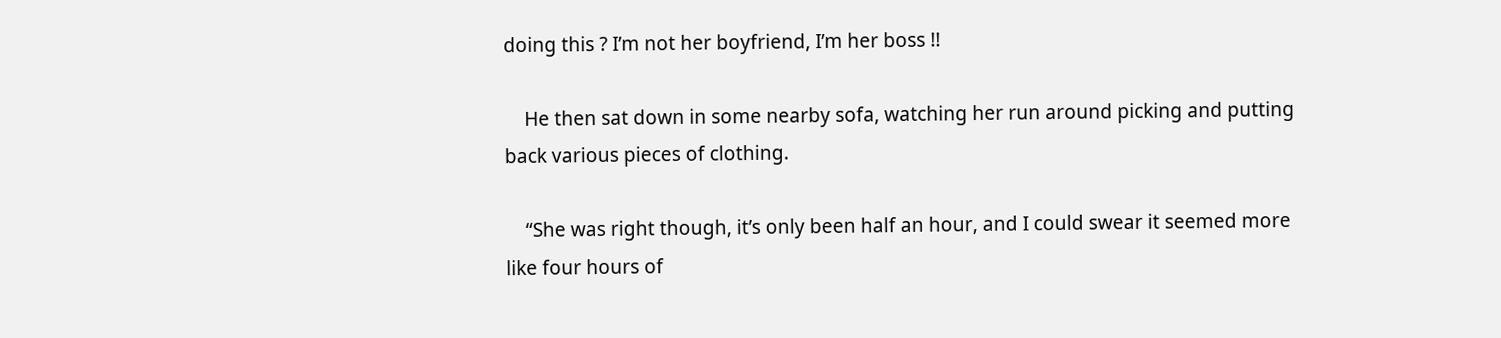doing this ? I’m not her boyfriend, I’m her boss !!

    He then sat down in some nearby sofa, watching her run around picking and putting back various pieces of clothing.

    “She was right though, it’s only been half an hour, and I could swear it seemed more like four hours of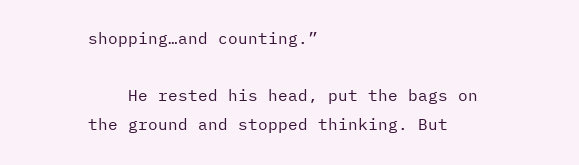shopping…and counting.”

    He rested his head, put the bags on the ground and stopped thinking. But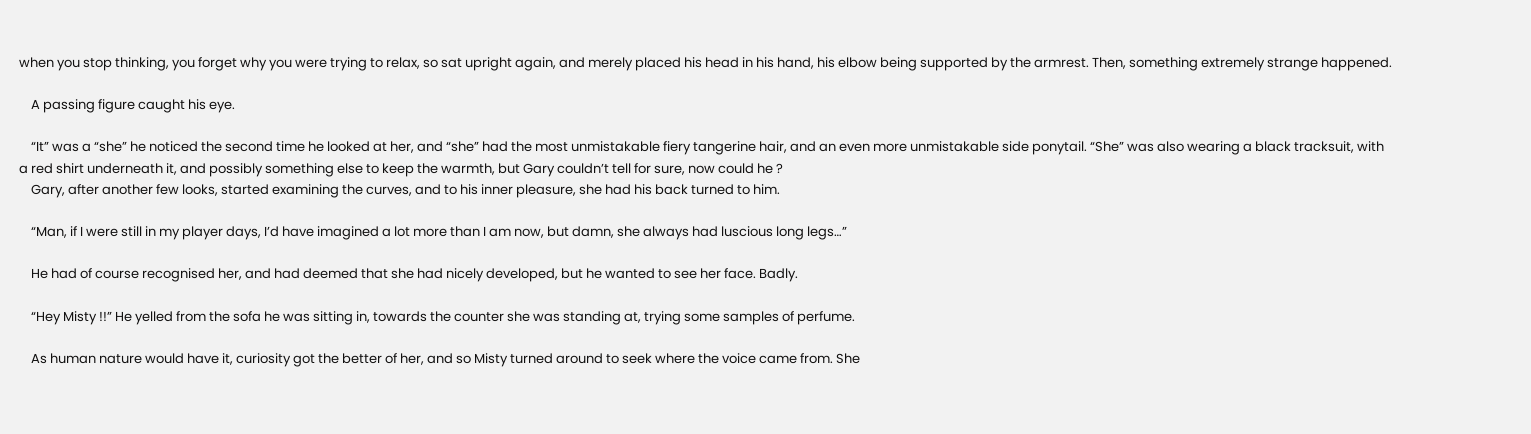when you stop thinking, you forget why you were trying to relax, so sat upright again, and merely placed his head in his hand, his elbow being supported by the armrest. Then, something extremely strange happened.

    A passing figure caught his eye.

    “It” was a “she” he noticed the second time he looked at her, and “she” had the most unmistakable fiery tangerine hair, and an even more unmistakable side ponytail. “She” was also wearing a black tracksuit, with a red shirt underneath it, and possibly something else to keep the warmth, but Gary couldn’t tell for sure, now could he ?
    Gary, after another few looks, started examining the curves, and to his inner pleasure, she had his back turned to him.

    “Man, if I were still in my player days, I’d have imagined a lot more than I am now, but damn, she always had luscious long legs…”

    He had of course recognised her, and had deemed that she had nicely developed, but he wanted to see her face. Badly.

    “Hey Misty !!” He yelled from the sofa he was sitting in, towards the counter she was standing at, trying some samples of perfume.

    As human nature would have it, curiosity got the better of her, and so Misty turned around to seek where the voice came from. She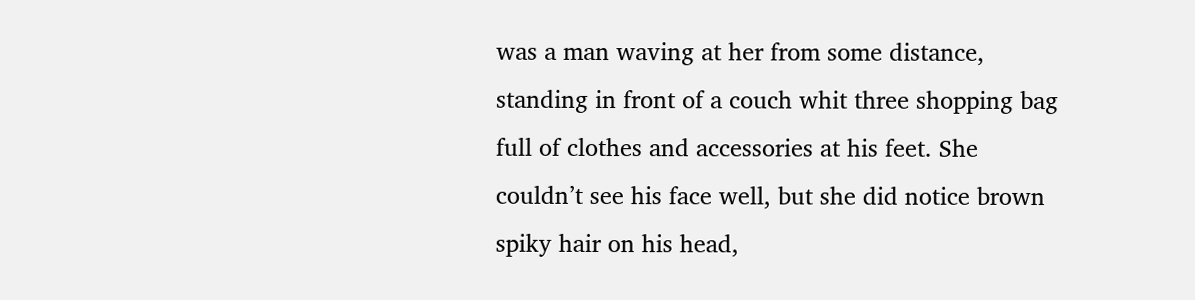was a man waving at her from some distance, standing in front of a couch whit three shopping bag full of clothes and accessories at his feet. She couldn’t see his face well, but she did notice brown spiky hair on his head,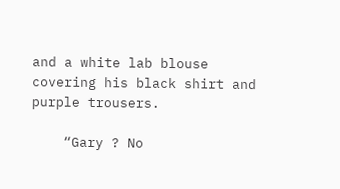and a white lab blouse covering his black shirt and purple trousers.

    “Gary ? No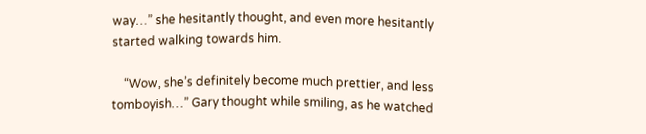way…” she hesitantly thought, and even more hesitantly started walking towards him.

    “Wow, she’s definitely become much prettier, and less tomboyish…” Gary thought while smiling, as he watched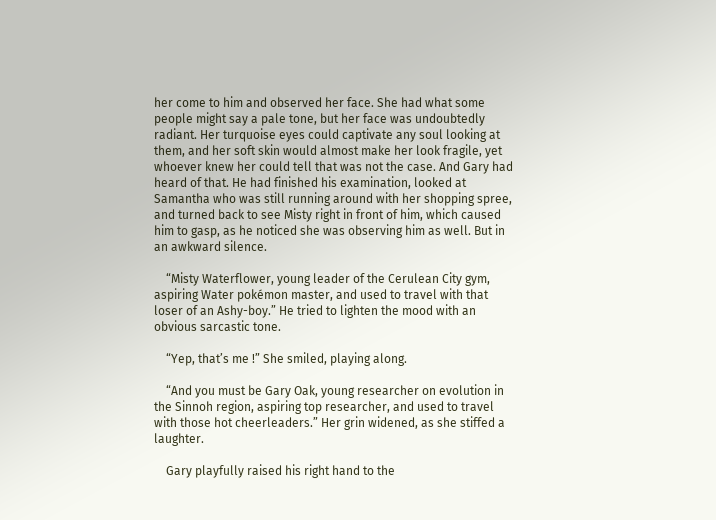her come to him and observed her face. She had what some people might say a pale tone, but her face was undoubtedly radiant. Her turquoise eyes could captivate any soul looking at them, and her soft skin would almost make her look fragile, yet whoever knew her could tell that was not the case. And Gary had heard of that. He had finished his examination, looked at Samantha who was still running around with her shopping spree, and turned back to see Misty right in front of him, which caused him to gasp, as he noticed she was observing him as well. But in an awkward silence.

    “Misty Waterflower, young leader of the Cerulean City gym, aspiring Water pokémon master, and used to travel with that loser of an Ashy-boy.” He tried to lighten the mood with an obvious sarcastic tone.

    “Yep, that’s me !” She smiled, playing along.

    “And you must be Gary Oak, young researcher on evolution in the Sinnoh region, aspiring top researcher, and used to travel with those hot cheerleaders.” Her grin widened, as she stiffed a laughter.

    Gary playfully raised his right hand to the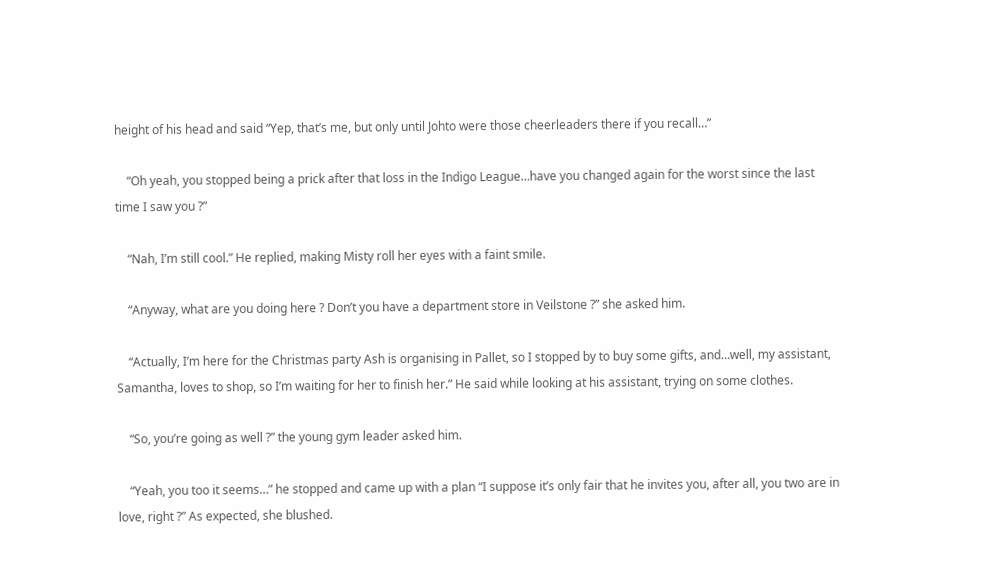height of his head and said “Yep, that’s me, but only until Johto were those cheerleaders there if you recall…”

    “Oh yeah, you stopped being a prick after that loss in the Indigo League…have you changed again for the worst since the last time I saw you ?”

    “Nah, I’m still cool.” He replied, making Misty roll her eyes with a faint smile.

    “Anyway, what are you doing here ? Don’t you have a department store in Veilstone ?” she asked him.

    “Actually, I’m here for the Christmas party Ash is organising in Pallet, so I stopped by to buy some gifts, and…well, my assistant, Samantha, loves to shop, so I’m waiting for her to finish her.” He said while looking at his assistant, trying on some clothes.

    “So, you’re going as well ?” the young gym leader asked him.

    “Yeah, you too it seems…” he stopped and came up with a plan “I suppose it’s only fair that he invites you, after all, you two are in love, right ?” As expected, she blushed.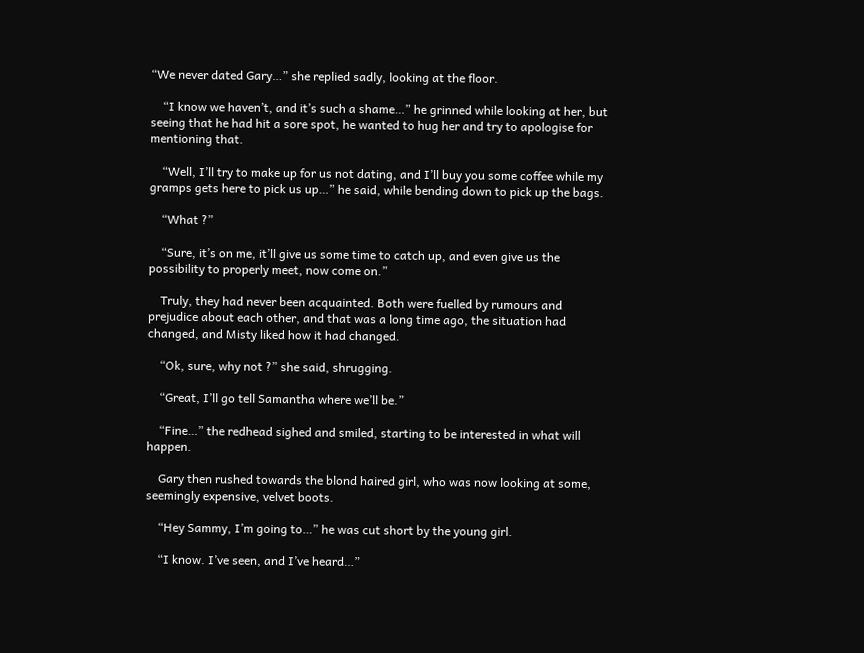“We never dated Gary…” she replied sadly, looking at the floor.

    “I know we haven’t, and it’s such a shame…” he grinned while looking at her, but seeing that he had hit a sore spot, he wanted to hug her and try to apologise for mentioning that.

    “Well, I’ll try to make up for us not dating, and I’ll buy you some coffee while my gramps gets here to pick us up…” he said, while bending down to pick up the bags.

    “What ?”

    “Sure, it’s on me, it’ll give us some time to catch up, and even give us the possibility to properly meet, now come on.”

    Truly, they had never been acquainted. Both were fuelled by rumours and prejudice about each other, and that was a long time ago, the situation had changed, and Misty liked how it had changed.

    “Ok, sure, why not ?” she said, shrugging.

    “Great, I’ll go tell Samantha where we’ll be.”

    “Fine…” the redhead sighed and smiled, starting to be interested in what will happen.

    Gary then rushed towards the blond haired girl, who was now looking at some, seemingly expensive, velvet boots.

    “Hey Sammy, I’m going to…” he was cut short by the young girl.

    “I know. I’ve seen, and I’ve heard…”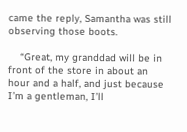came the reply, Samantha was still observing those boots.

    “Great, my granddad will be in front of the store in about an hour and a half, and just because I’m a gentleman, I’ll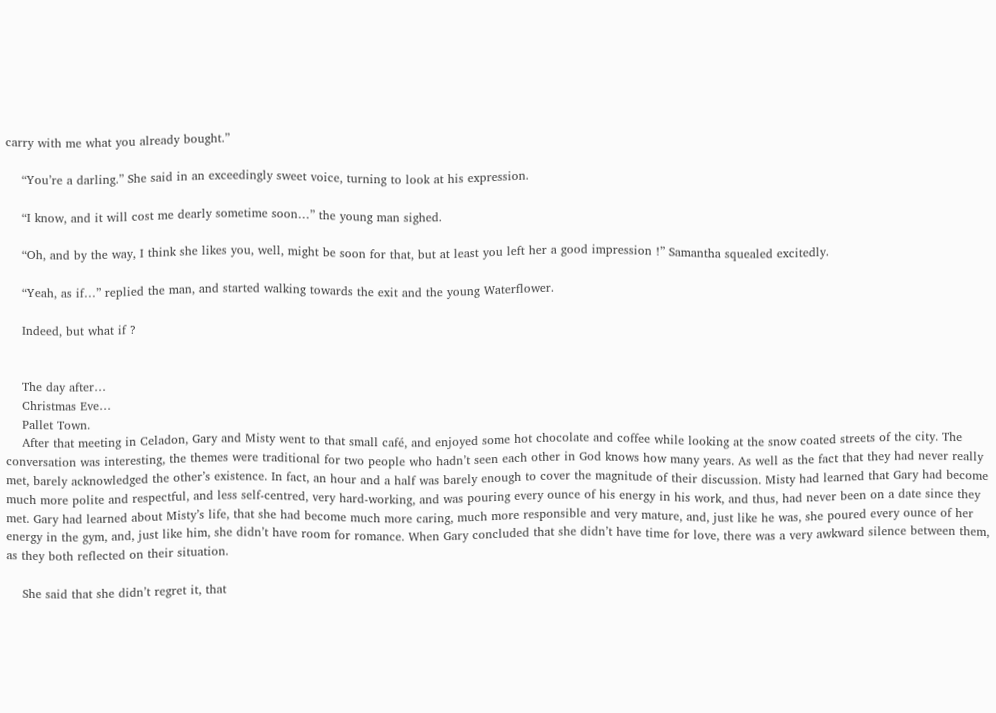carry with me what you already bought.”

    “You’re a darling.” She said in an exceedingly sweet voice, turning to look at his expression.

    “I know, and it will cost me dearly sometime soon…” the young man sighed.

    “Oh, and by the way, I think she likes you, well, might be soon for that, but at least you left her a good impression !” Samantha squealed excitedly.

    “Yeah, as if…” replied the man, and started walking towards the exit and the young Waterflower.

    Indeed, but what if ?


    The day after…
    Christmas Eve…
    Pallet Town.
    After that meeting in Celadon, Gary and Misty went to that small café, and enjoyed some hot chocolate and coffee while looking at the snow coated streets of the city. The conversation was interesting, the themes were traditional for two people who hadn’t seen each other in God knows how many years. As well as the fact that they had never really met, barely acknowledged the other’s existence. In fact, an hour and a half was barely enough to cover the magnitude of their discussion. Misty had learned that Gary had become much more polite and respectful, and less self-centred, very hard-working, and was pouring every ounce of his energy in his work, and thus, had never been on a date since they met. Gary had learned about Misty’s life, that she had become much more caring, much more responsible and very mature, and, just like he was, she poured every ounce of her energy in the gym, and, just like him, she didn’t have room for romance. When Gary concluded that she didn’t have time for love, there was a very awkward silence between them, as they both reflected on their situation.

    She said that she didn’t regret it, that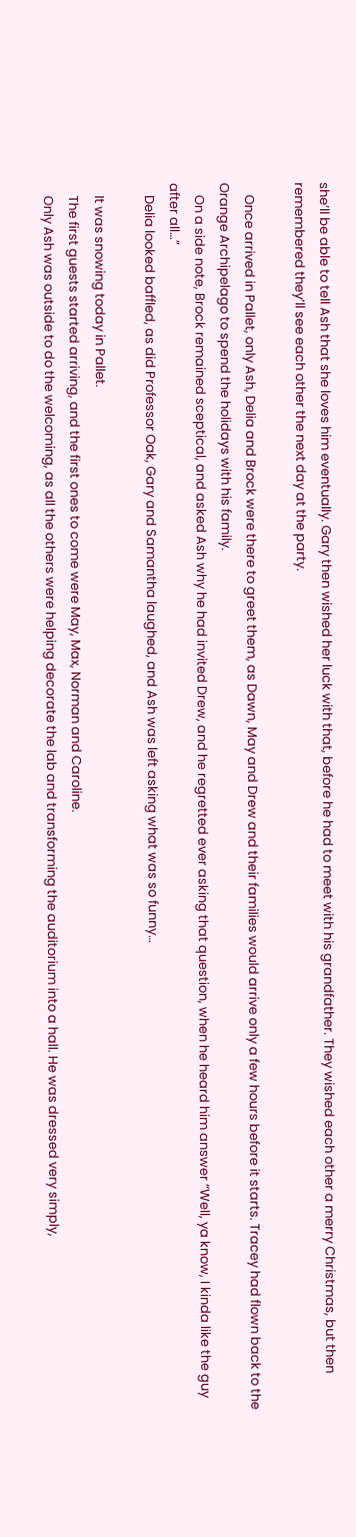she’ll be able to tell Ash that she loves him eventually. Gary then wished her luck with that, before he had to meet with his grandfather. They wished each other a merry Christmas, but then remembered they’ll see each other the next day at the party.

    Once arrived in Pallet, only Ash, Delia and Brock were there to greet them, as Dawn, May and Drew and their families would arrive only a few hours before it starts. Tracey had flown back to the Orange Archipelago to spend the holidays with his family.
    On a side note, Brock remained sceptical, and asked Ash why he had invited Drew, and he regretted ever asking that question, when he heard him answer “Well, ya know, I kinda like the guy after all…”
    Delia looked baffled, as did Professor Oak, Gary and Samantha laughed, and Ash was left asking what was so funny…

    It was snowing today in Pallet.
    The first guests started arriving, and the first ones to come were May, Max, Norman and Caroline.
    Only Ash was outside to do the welcoming, as all the others were helping decorate the lab and transforming the auditorium into a hall. He was dressed very simply,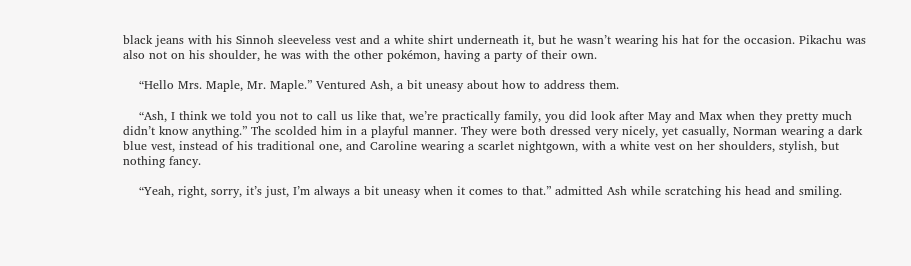black jeans with his Sinnoh sleeveless vest and a white shirt underneath it, but he wasn’t wearing his hat for the occasion. Pikachu was also not on his shoulder, he was with the other pokémon, having a party of their own.

    “Hello Mrs. Maple, Mr. Maple.” Ventured Ash, a bit uneasy about how to address them.

    “Ash, I think we told you not to call us like that, we’re practically family, you did look after May and Max when they pretty much didn’t know anything.” The scolded him in a playful manner. They were both dressed very nicely, yet casually, Norman wearing a dark blue vest, instead of his traditional one, and Caroline wearing a scarlet nightgown, with a white vest on her shoulders, stylish, but nothing fancy.

    “Yeah, right, sorry, it’s just, I’m always a bit uneasy when it comes to that.” admitted Ash while scratching his head and smiling.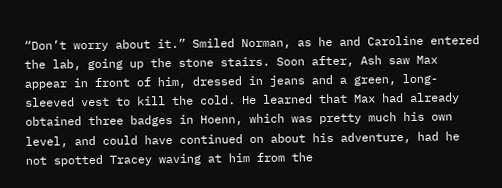“Don’t worry about it.” Smiled Norman, as he and Caroline entered the lab, going up the stone stairs. Soon after, Ash saw Max appear in front of him, dressed in jeans and a green, long-sleeved vest to kill the cold. He learned that Max had already obtained three badges in Hoenn, which was pretty much his own level, and could have continued on about his adventure, had he not spotted Tracey waving at him from the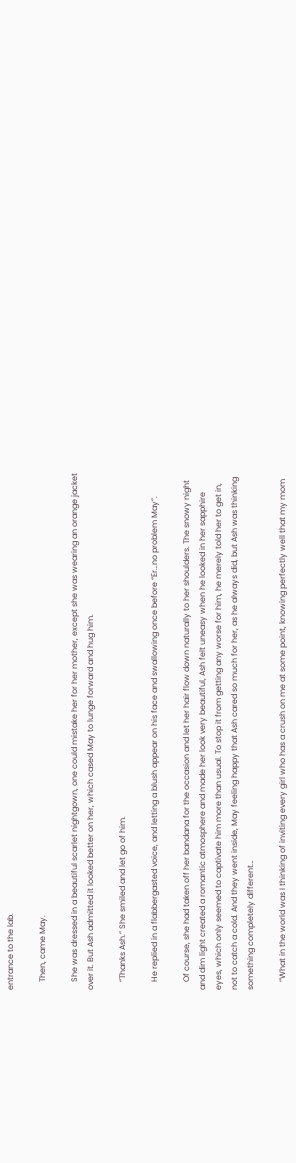entrance to the lab.

    Then, came May.

    She was dressed in a beautiful scarlet nightgown, one could mistake her for her mother, except she was wearing an orange jacket over it. But Ash admitted it looked better on her, which cased May to lunge forward and hug him.

    “Thanks Ash.” She smiled and let go of him.

    He replied in a flabbergasted voice, and letting a blush appear on his face and swallowing once before “Er…no problem May”.

    Of course, she had taken off her bandana for the occasion and let her hair flow down naturally to her shoulders. The snowy night and dim light created a romantic atmosphere and made her look very beautiful, Ash felt uneasy when he looked in her sapphire eyes, which only seemed to captivate him more than usual. To stop it from getting any worse for him, he merely told her to get in, not to catch a cold. And they went inside, May feeling happy that Ash cared so much for her, as he always did, but Ash was thinking something completely different…

    “What in the world was I thinking of inviting every girl who has a crush on me at some point, knowing perfectly well that my mom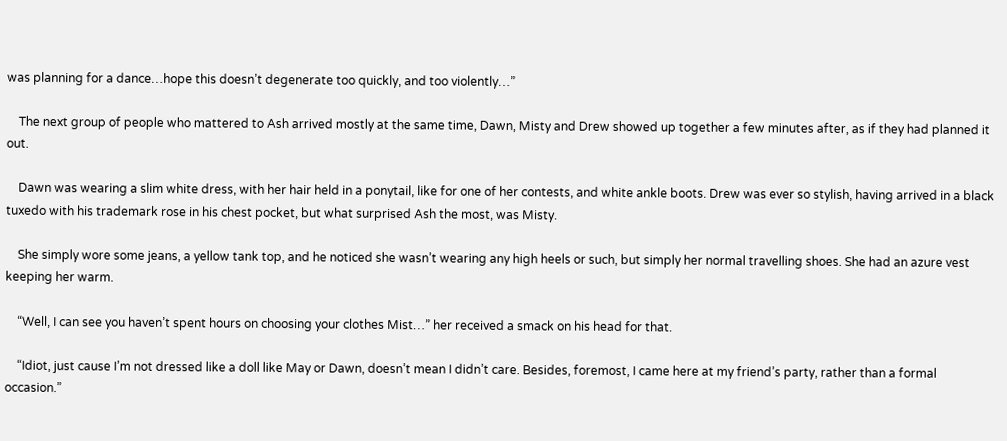was planning for a dance…hope this doesn’t degenerate too quickly, and too violently…”

    The next group of people who mattered to Ash arrived mostly at the same time, Dawn, Misty and Drew showed up together a few minutes after, as if they had planned it out.

    Dawn was wearing a slim white dress, with her hair held in a ponytail, like for one of her contests, and white ankle boots. Drew was ever so stylish, having arrived in a black tuxedo with his trademark rose in his chest pocket, but what surprised Ash the most, was Misty.

    She simply wore some jeans, a yellow tank top, and he noticed she wasn’t wearing any high heels or such, but simply her normal travelling shoes. She had an azure vest keeping her warm.

    “Well, I can see you haven’t spent hours on choosing your clothes Mist…” her received a smack on his head for that.

    “Idiot, just cause I’m not dressed like a doll like May or Dawn, doesn’t mean I didn’t care. Besides, foremost, I came here at my friend’s party, rather than a formal occasion.”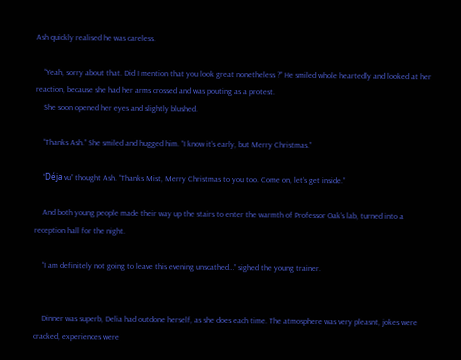Ash quickly realised he was careless.

    “Yeah, sorry about that. Did I mention that you look great nonetheless ?” He smiled whole heartedly and looked at her reaction, because she had her arms crossed and was pouting as a protest.
    She soon opened her eyes and slightly blushed.

    “Thanks Ash.” She smiled and hugged him. “I know it’s early, but Merry Christmas.”

    “Déja vu” thought Ash. “Thanks Mist, Merry Christmas to you too. Come on, let’s get inside.”

    And both young people made their way up the stairs to enter the warmth of Professor Oak’s lab, turned into a reception hall for the night.

    “I am definitely not going to leave this evening unscathed…” sighed the young trainer.


    Dinner was superb, Delia had outdone herself, as she does each time. The atmosphere was very pleasnt, jokes were cracked, experiences were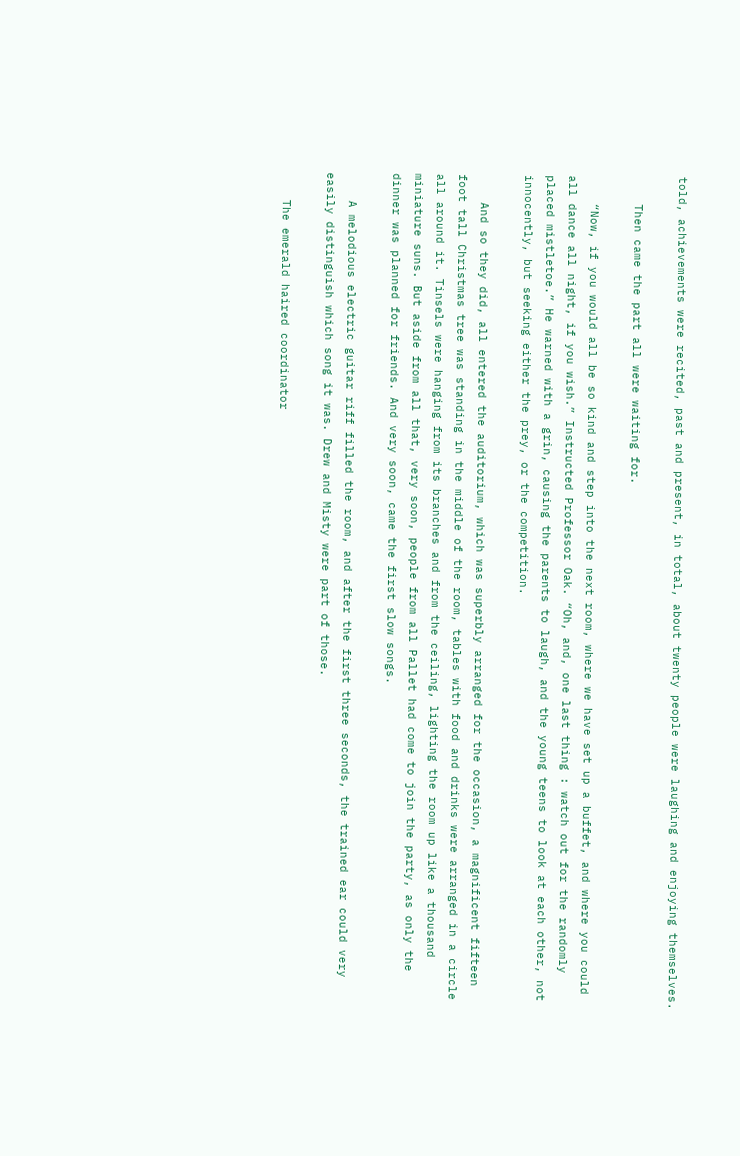told, achievements were recited, past and present, in total, about twenty people were laughing and enjoying themselves.

    Then came the part all were waiting for.

    “Now, if you would all be so kind and step into the next room, where we have set up a buffet, and where you could all dance all night, if you wish.” Instructed Professor Oak. “Oh, and, one last thing : watch out for the randomly placed mistletoe.” He warned with a grin, causing the parents to laugh, and the young teens to look at each other, not innocently, but seeking either the prey, or the competition.

    And so they did, all entered the auditorium, which was superbly arranged for the occasion, a magnificent fifteen foot tall Christmas tree was standing in the middle of the room, tables with food and drinks were arranged in a circle all around it. Tinsels were hanging from its branches and from the ceiling, lighting the room up like a thousand miniature suns. But aside from all that, very soon, people from all Pallet had come to join the party, as only the dinner was planned for friends. And very soon, came the first slow songs.

    A melodious electric guitar riff filled the room, and after the first three seconds, the trained ear could very easily distinguish which song it was. Drew and Misty were part of those.

    The emerald haired coordinator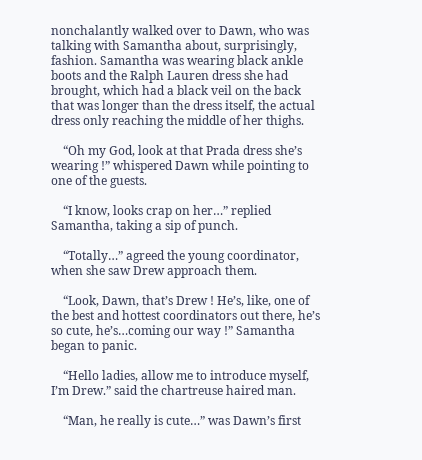nonchalantly walked over to Dawn, who was talking with Samantha about, surprisingly, fashion. Samantha was wearing black ankle boots and the Ralph Lauren dress she had brought, which had a black veil on the back that was longer than the dress itself, the actual dress only reaching the middle of her thighs.

    “Oh my God, look at that Prada dress she’s wearing !” whispered Dawn while pointing to one of the guests.

    “I know, looks crap on her…” replied Samantha, taking a sip of punch.

    “Totally…” agreed the young coordinator, when she saw Drew approach them.

    “Look, Dawn, that’s Drew ! He’s, like, one of the best and hottest coordinators out there, he’s so cute, he’s…coming our way !” Samantha began to panic.

    “Hello ladies, allow me to introduce myself, I’m Drew.” said the chartreuse haired man.

    “Man, he really is cute…” was Dawn’s first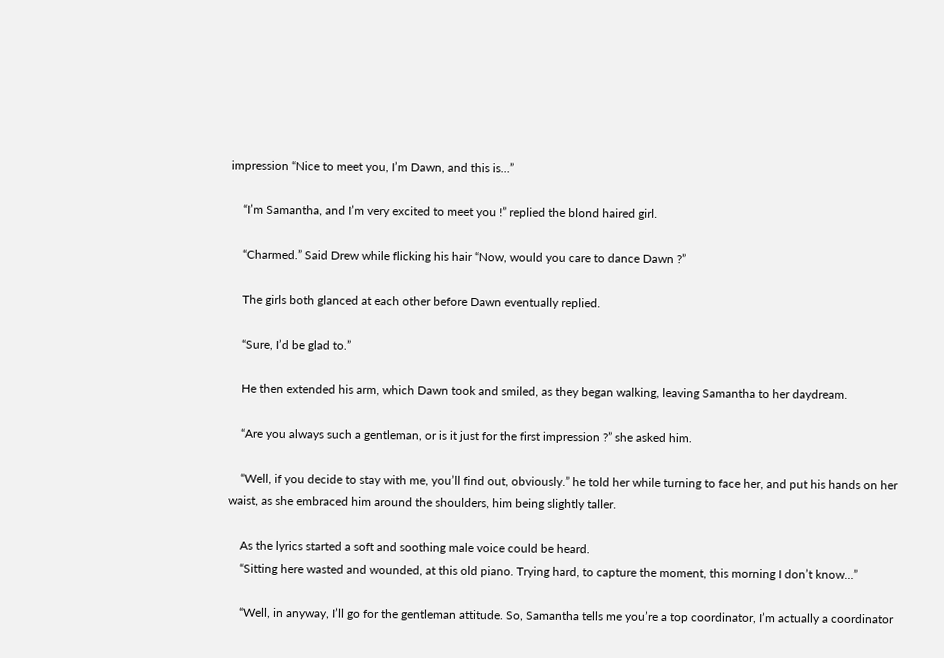impression “Nice to meet you, I’m Dawn, and this is…”

    “I’m Samantha, and I’m very excited to meet you !” replied the blond haired girl.

    “Charmed.” Said Drew while flicking his hair “Now, would you care to dance Dawn ?”

    The girls both glanced at each other before Dawn eventually replied.

    “Sure, I’d be glad to.”

    He then extended his arm, which Dawn took and smiled, as they began walking, leaving Samantha to her daydream.

    “Are you always such a gentleman, or is it just for the first impression ?” she asked him.

    “Well, if you decide to stay with me, you’ll find out, obviously.” he told her while turning to face her, and put his hands on her waist, as she embraced him around the shoulders, him being slightly taller.

    As the lyrics started a soft and soothing male voice could be heard.
    “Sitting here wasted and wounded, at this old piano. Trying hard, to capture the moment, this morning I don’t know…”

    “Well, in anyway, I’ll go for the gentleman attitude. So, Samantha tells me you’re a top coordinator, I’m actually a coordinator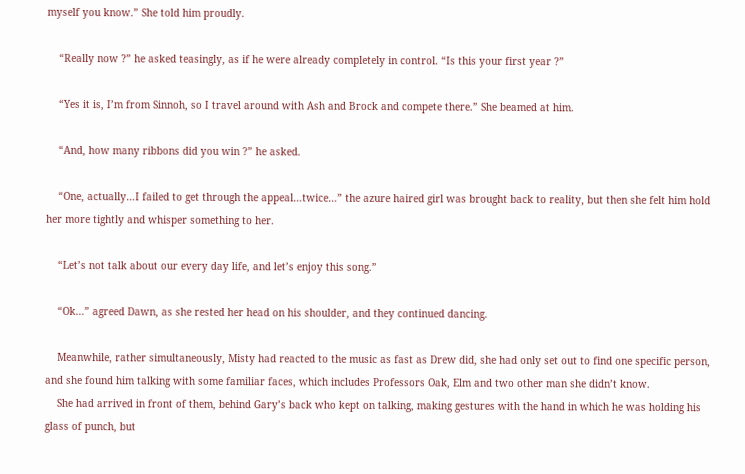myself you know.” She told him proudly.

    “Really now ?” he asked teasingly, as if he were already completely in control. “Is this your first year ?”

    “Yes it is, I’m from Sinnoh, so I travel around with Ash and Brock and compete there.” She beamed at him.

    “And, how many ribbons did you win ?” he asked.

    “One, actually…I failed to get through the appeal…twice…” the azure haired girl was brought back to reality, but then she felt him hold her more tightly and whisper something to her.

    “Let’s not talk about our every day life, and let’s enjoy this song.”

    “Ok…” agreed Dawn, as she rested her head on his shoulder, and they continued dancing.

    Meanwhile, rather simultaneously, Misty had reacted to the music as fast as Drew did, she had only set out to find one specific person, and she found him talking with some familiar faces, which includes Professors Oak, Elm and two other man she didn’t know.
    She had arrived in front of them, behind Gary’s back who kept on talking, making gestures with the hand in which he was holding his glass of punch, but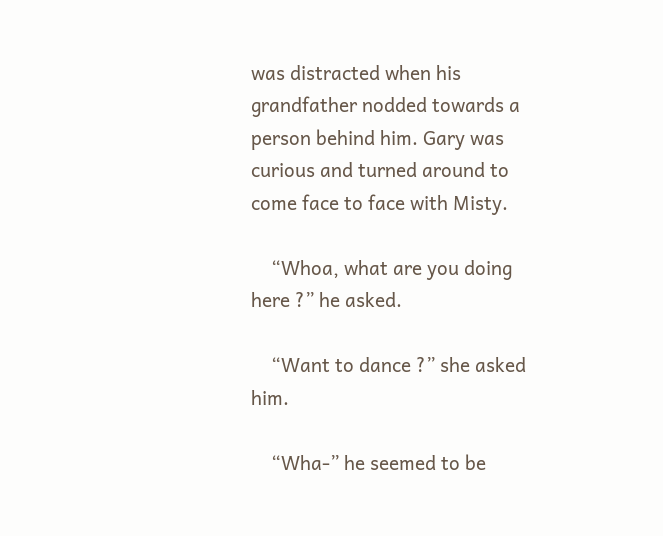was distracted when his grandfather nodded towards a person behind him. Gary was curious and turned around to come face to face with Misty.

    “Whoa, what are you doing here ?” he asked.

    “Want to dance ?” she asked him.

    “Wha-” he seemed to be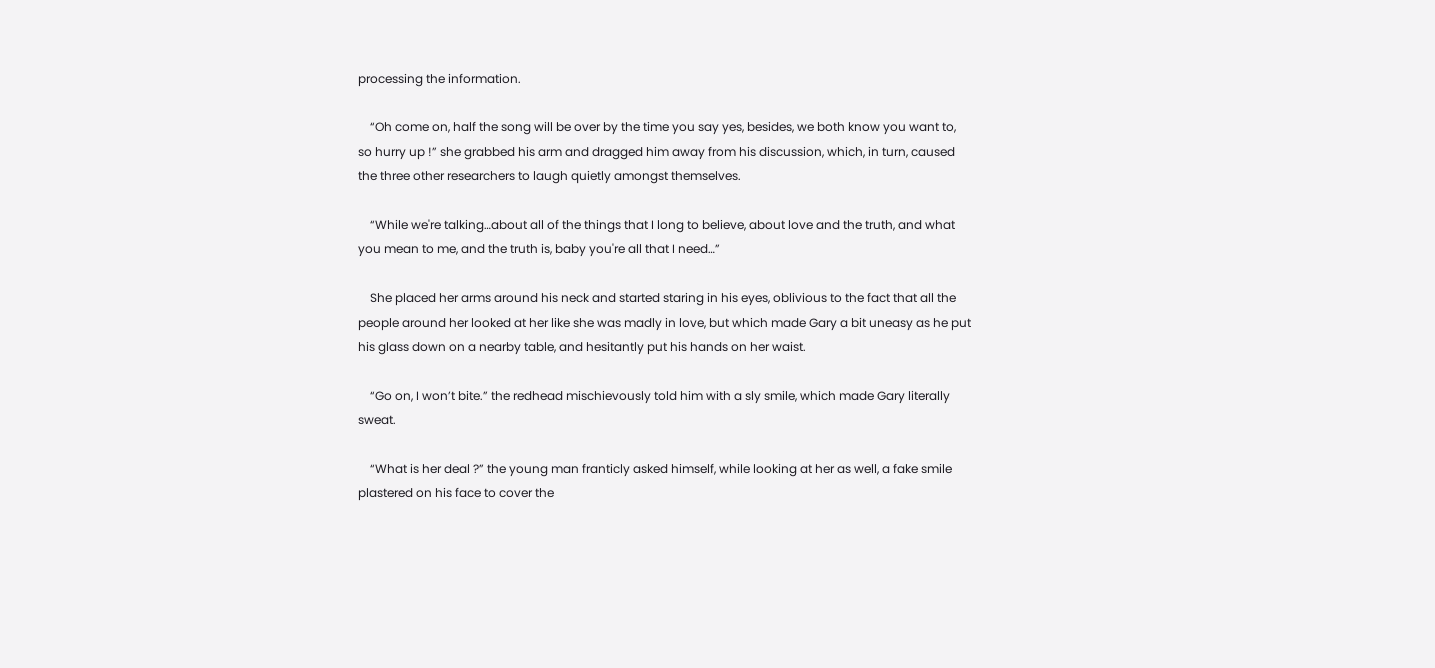processing the information.

    “Oh come on, half the song will be over by the time you say yes, besides, we both know you want to, so hurry up !” she grabbed his arm and dragged him away from his discussion, which, in turn, caused the three other researchers to laugh quietly amongst themselves.

    “While we're talking…about all of the things that I long to believe, about love and the truth, and what you mean to me, and the truth is, baby you're all that I need…”

    She placed her arms around his neck and started staring in his eyes, oblivious to the fact that all the people around her looked at her like she was madly in love, but which made Gary a bit uneasy as he put his glass down on a nearby table, and hesitantly put his hands on her waist.

    “Go on, I won’t bite.” the redhead mischievously told him with a sly smile, which made Gary literally sweat.

    “What is her deal ?” the young man franticly asked himself, while looking at her as well, a fake smile plastered on his face to cover the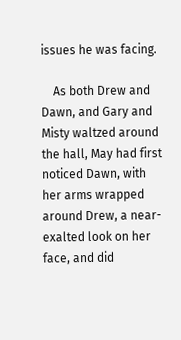issues he was facing.

    As both Drew and Dawn, and Gary and Misty waltzed around the hall, May had first noticed Dawn, with her arms wrapped around Drew, a near-exalted look on her face, and did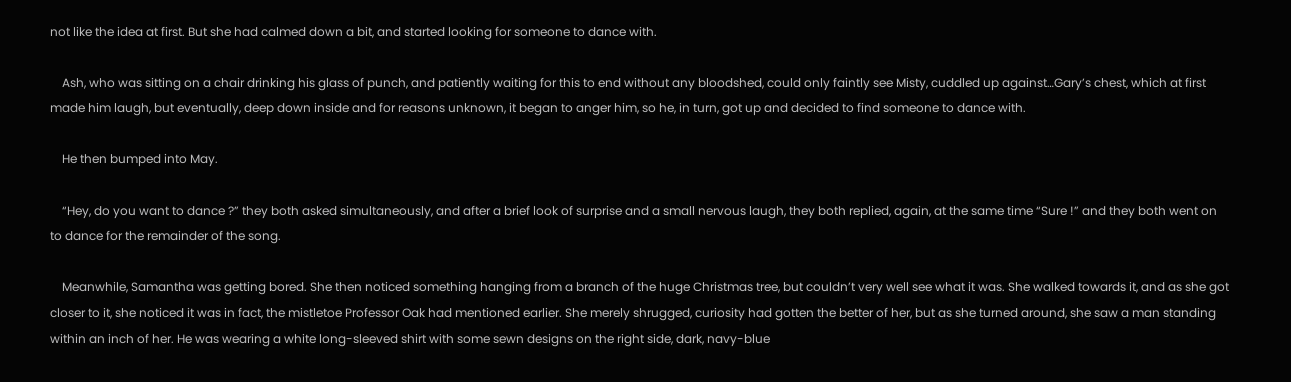not like the idea at first. But she had calmed down a bit, and started looking for someone to dance with.

    Ash, who was sitting on a chair drinking his glass of punch, and patiently waiting for this to end without any bloodshed, could only faintly see Misty, cuddled up against…Gary’s chest, which at first made him laugh, but eventually, deep down inside and for reasons unknown, it began to anger him, so he, in turn, got up and decided to find someone to dance with.

    He then bumped into May.

    “Hey, do you want to dance ?” they both asked simultaneously, and after a brief look of surprise and a small nervous laugh, they both replied, again, at the same time “Sure !” and they both went on to dance for the remainder of the song.

    Meanwhile, Samantha was getting bored. She then noticed something hanging from a branch of the huge Christmas tree, but couldn’t very well see what it was. She walked towards it, and as she got closer to it, she noticed it was in fact, the mistletoe Professor Oak had mentioned earlier. She merely shrugged, curiosity had gotten the better of her, but as she turned around, she saw a man standing within an inch of her. He was wearing a white long-sleeved shirt with some sewn designs on the right side, dark, navy-blue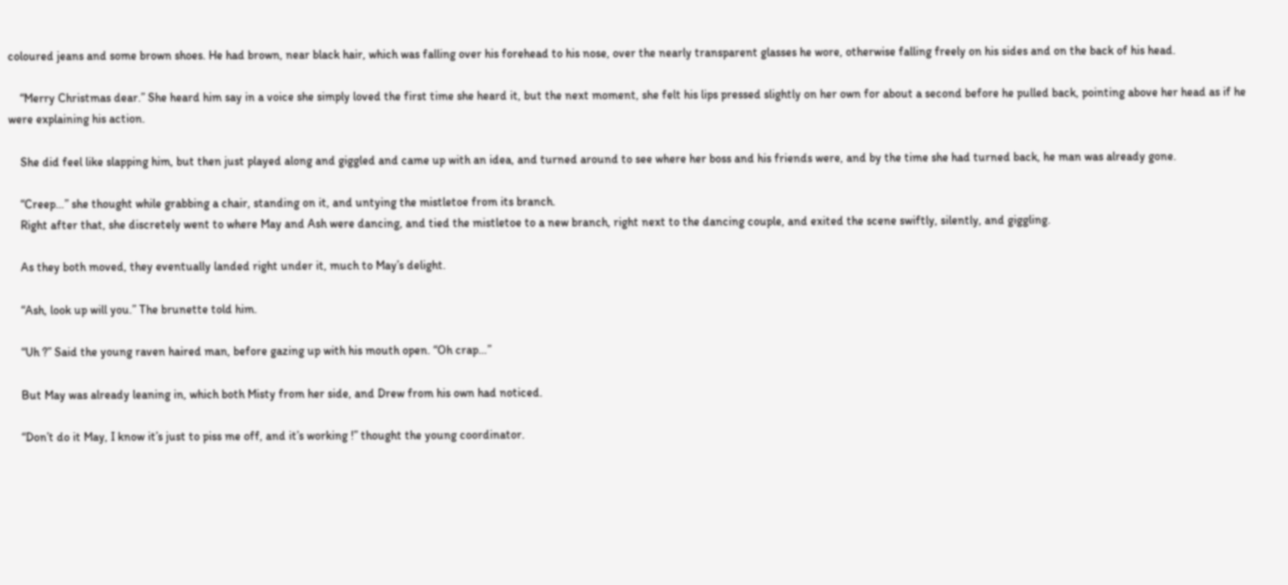coloured jeans and some brown shoes. He had brown, near black hair, which was falling over his forehead to his nose, over the nearly transparent glasses he wore, otherwise falling freely on his sides and on the back of his head.

    “Merry Christmas dear.” She heard him say in a voice she simply loved the first time she heard it, but the next moment, she felt his lips pressed slightly on her own for about a second before he pulled back, pointing above her head as if he were explaining his action.

    She did feel like slapping him, but then just played along and giggled and came up with an idea, and turned around to see where her boss and his friends were, and by the time she had turned back, he man was already gone.

    “Creep…” she thought while grabbing a chair, standing on it, and untying the mistletoe from its branch.
    Right after that, she discretely went to where May and Ash were dancing, and tied the mistletoe to a new branch, right next to the dancing couple, and exited the scene swiftly, silently, and giggling.

    As they both moved, they eventually landed right under it, much to May’s delight.

    “Ash, look up will you.” The brunette told him.

    “Uh ?” Said the young raven haired man, before gazing up with his mouth open. “Oh crap…”

    But May was already leaning in, which both Misty from her side, and Drew from his own had noticed.

    “Don’t do it May, I know it’s just to piss me off, and it’s working !” thought the young coordinator.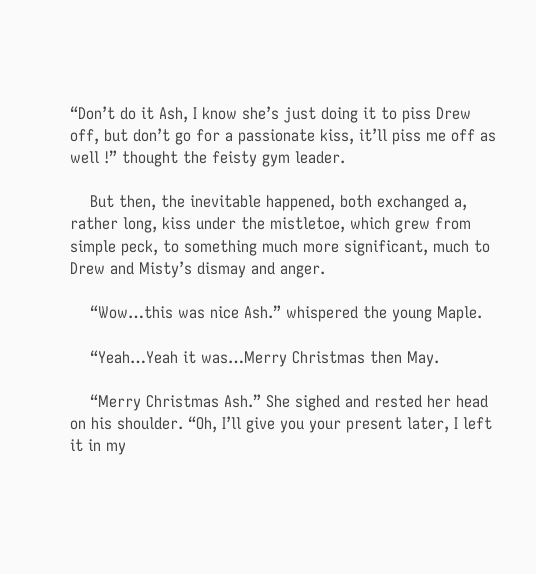“Don’t do it Ash, I know she’s just doing it to piss Drew off, but don’t go for a passionate kiss, it’ll piss me off as well !” thought the feisty gym leader.

    But then, the inevitable happened, both exchanged a, rather long, kiss under the mistletoe, which grew from simple peck, to something much more significant, much to Drew and Misty’s dismay and anger.

    “Wow…this was nice Ash.” whispered the young Maple.

    “Yeah…Yeah it was…Merry Christmas then May.

    “Merry Christmas Ash.” She sighed and rested her head on his shoulder. “Oh, I’ll give you your present later, I left it in my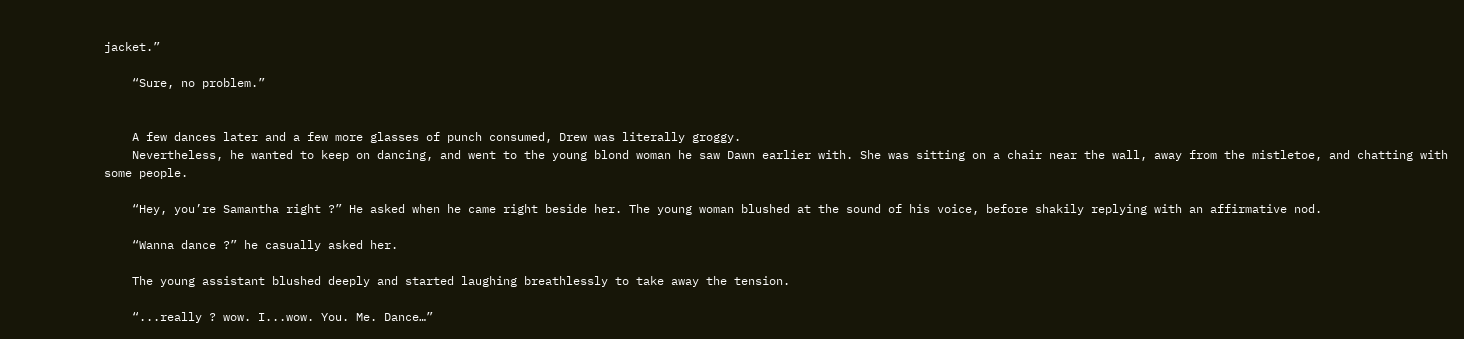jacket.”

    “Sure, no problem.”


    A few dances later and a few more glasses of punch consumed, Drew was literally groggy.
    Nevertheless, he wanted to keep on dancing, and went to the young blond woman he saw Dawn earlier with. She was sitting on a chair near the wall, away from the mistletoe, and chatting with some people.

    “Hey, you’re Samantha right ?” He asked when he came right beside her. The young woman blushed at the sound of his voice, before shakily replying with an affirmative nod.

    “Wanna dance ?” he casually asked her.

    The young assistant blushed deeply and started laughing breathlessly to take away the tension.

    “...really ? wow. I...wow. You. Me. Dance…”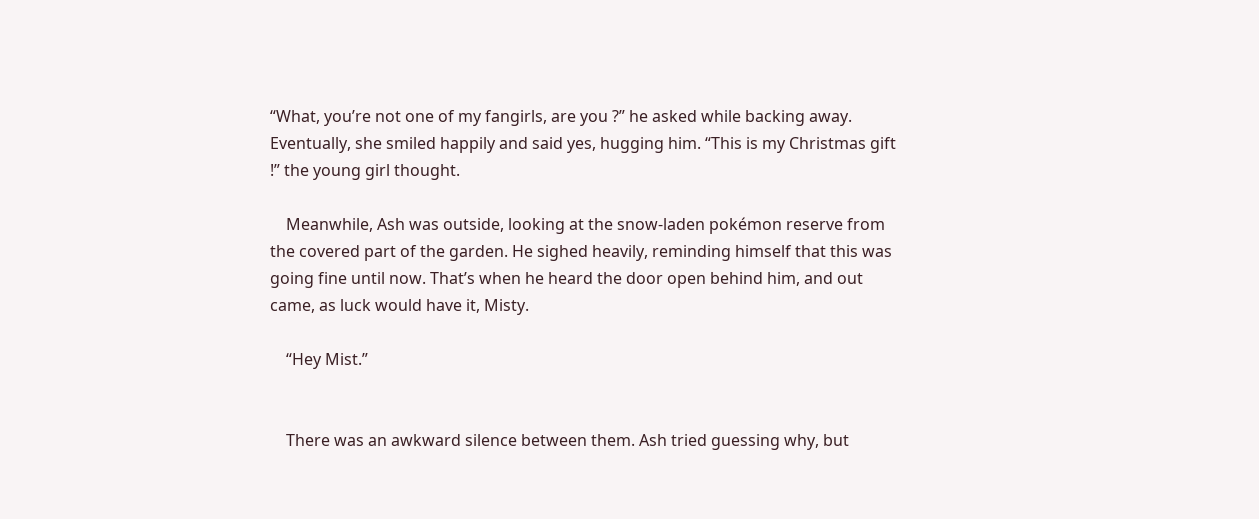“What, you’re not one of my fangirls, are you ?” he asked while backing away. Eventually, she smiled happily and said yes, hugging him. “This is my Christmas gift !” the young girl thought.

    Meanwhile, Ash was outside, looking at the snow-laden pokémon reserve from the covered part of the garden. He sighed heavily, reminding himself that this was going fine until now. That’s when he heard the door open behind him, and out came, as luck would have it, Misty.

    “Hey Mist.”


    There was an awkward silence between them. Ash tried guessing why, but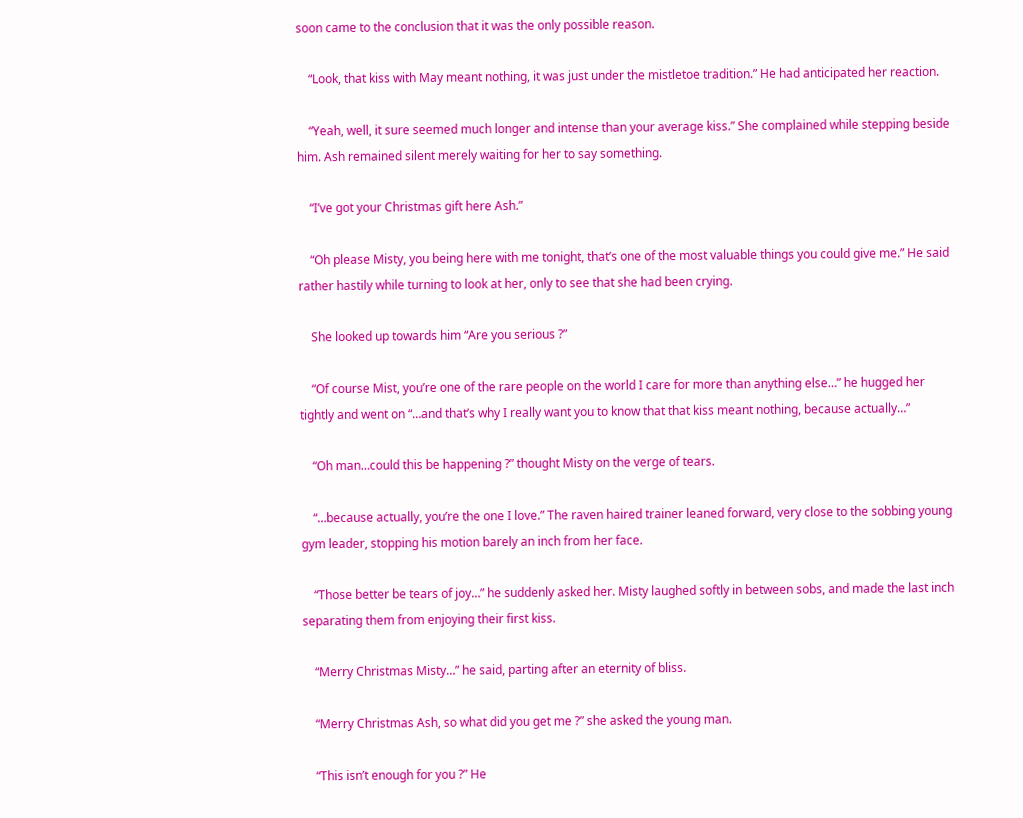soon came to the conclusion that it was the only possible reason.

    “Look, that kiss with May meant nothing, it was just under the mistletoe tradition.” He had anticipated her reaction.

    “Yeah, well, it sure seemed much longer and intense than your average kiss.” She complained while stepping beside him. Ash remained silent merely waiting for her to say something.

    “I’ve got your Christmas gift here Ash.”

    “Oh please Misty, you being here with me tonight, that’s one of the most valuable things you could give me.” He said rather hastily while turning to look at her, only to see that she had been crying.

    She looked up towards him “Are you serious ?”

    “Of course Mist, you’re one of the rare people on the world I care for more than anything else…” he hugged her tightly and went on “…and that’s why I really want you to know that that kiss meant nothing, because actually…”

    “Oh man…could this be happening ?” thought Misty on the verge of tears.

    “…because actually, you’re the one I love.” The raven haired trainer leaned forward, very close to the sobbing young gym leader, stopping his motion barely an inch from her face.

    “Those better be tears of joy…” he suddenly asked her. Misty laughed softly in between sobs, and made the last inch separating them from enjoying their first kiss.

    “Merry Christmas Misty…” he said, parting after an eternity of bliss.

    “Merry Christmas Ash, so what did you get me ?” she asked the young man.

    “This isn’t enough for you ?” He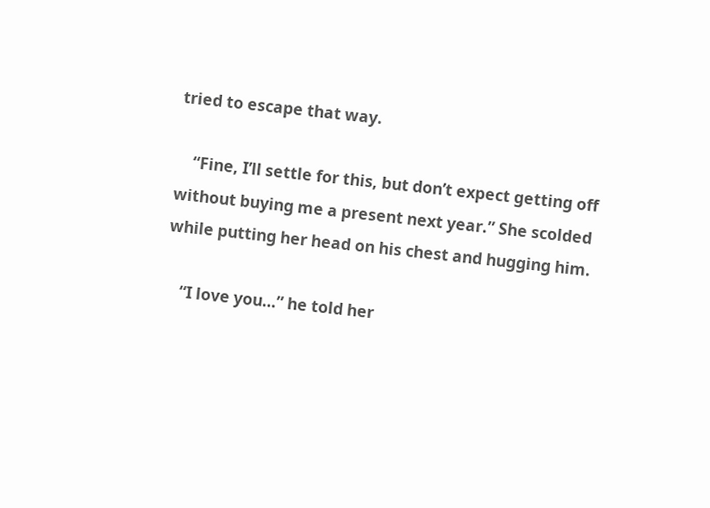tried to escape that way.

    “Fine, I’ll settle for this, but don’t expect getting off without buying me a present next year.” She scolded while putting her head on his chest and hugging him.

    “I love you…” he told her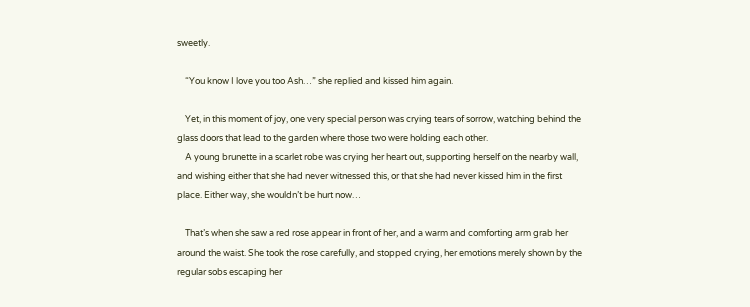sweetly.

    “You know I love you too Ash…” she replied and kissed him again.

    Yet, in this moment of joy, one very special person was crying tears of sorrow, watching behind the glass doors that lead to the garden where those two were holding each other.
    A young brunette in a scarlet robe was crying her heart out, supporting herself on the nearby wall, and wishing either that she had never witnessed this, or that she had never kissed him in the first place. Either way, she wouldn’t be hurt now…

    That’s when she saw a red rose appear in front of her, and a warm and comforting arm grab her around the waist. She took the rose carefully, and stopped crying, her emotions merely shown by the regular sobs escaping her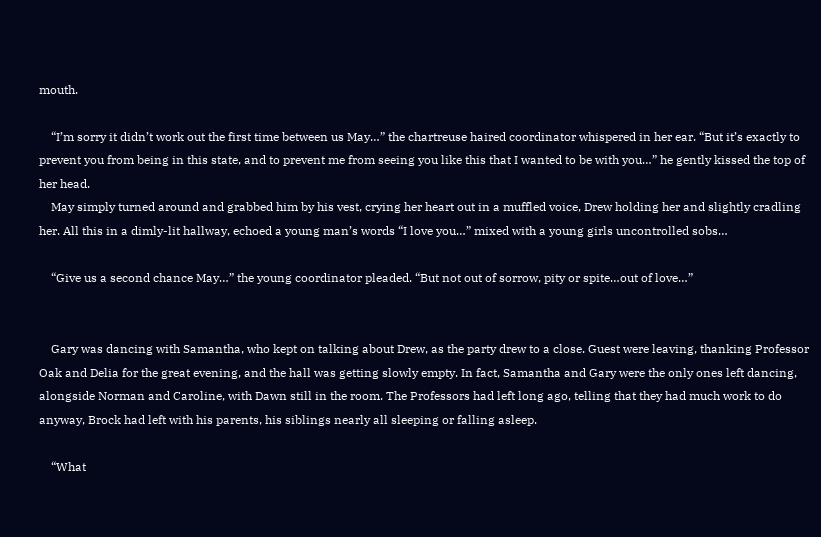mouth.

    “I’m sorry it didn’t work out the first time between us May…” the chartreuse haired coordinator whispered in her ear. “But it’s exactly to prevent you from being in this state, and to prevent me from seeing you like this that I wanted to be with you…” he gently kissed the top of her head.
    May simply turned around and grabbed him by his vest, crying her heart out in a muffled voice, Drew holding her and slightly cradling her. All this in a dimly-lit hallway, echoed a young man’s words “I love you…” mixed with a young girls uncontrolled sobs…

    “Give us a second chance May…” the young coordinator pleaded. “But not out of sorrow, pity or spite…out of love…”


    Gary was dancing with Samantha, who kept on talking about Drew, as the party drew to a close. Guest were leaving, thanking Professor Oak and Delia for the great evening, and the hall was getting slowly empty. In fact, Samantha and Gary were the only ones left dancing, alongside Norman and Caroline, with Dawn still in the room. The Professors had left long ago, telling that they had much work to do anyway, Brock had left with his parents, his siblings nearly all sleeping or falling asleep.

    “What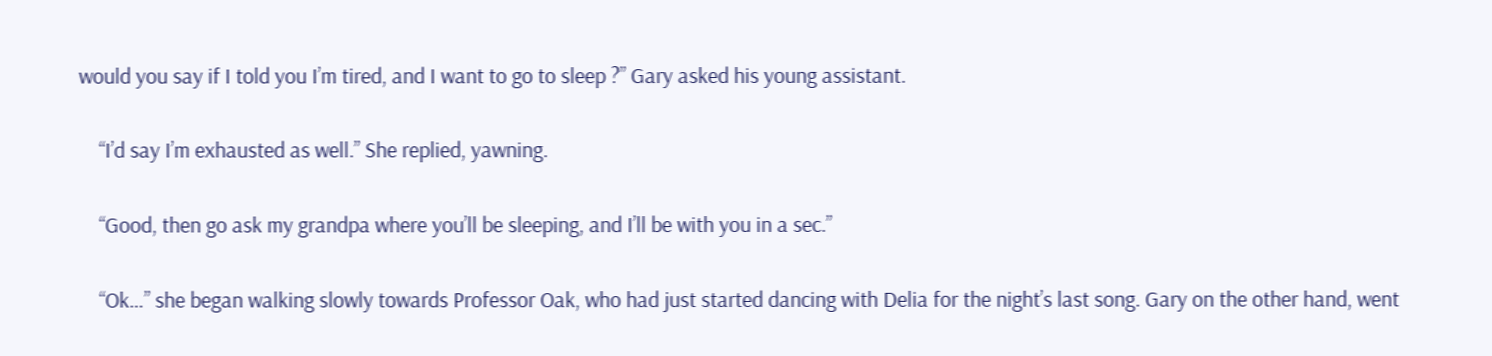would you say if I told you I’m tired, and I want to go to sleep ?” Gary asked his young assistant.

    “I’d say I’m exhausted as well.” She replied, yawning.

    “Good, then go ask my grandpa where you’ll be sleeping, and I’ll be with you in a sec.”

    “Ok…” she began walking slowly towards Professor Oak, who had just started dancing with Delia for the night’s last song. Gary on the other hand, went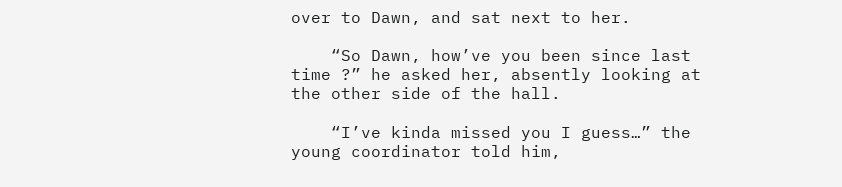over to Dawn, and sat next to her.

    “So Dawn, how’ve you been since last time ?” he asked her, absently looking at the other side of the hall.

    “I’ve kinda missed you I guess…” the young coordinator told him,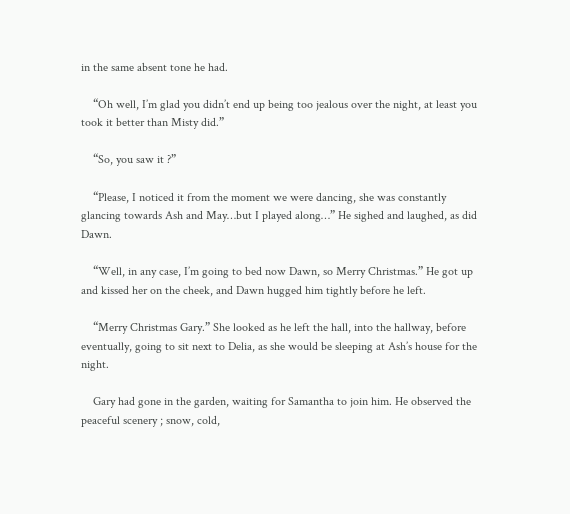in the same absent tone he had.

    “Oh well, I’m glad you didn’t end up being too jealous over the night, at least you took it better than Misty did.”

    “So, you saw it ?”

    “Please, I noticed it from the moment we were dancing, she was constantly glancing towards Ash and May…but I played along…” He sighed and laughed, as did Dawn.

    “Well, in any case, I’m going to bed now Dawn, so Merry Christmas.” He got up and kissed her on the cheek, and Dawn hugged him tightly before he left.

    “Merry Christmas Gary.” She looked as he left the hall, into the hallway, before eventually, going to sit next to Delia, as she would be sleeping at Ash’s house for the night.

    Gary had gone in the garden, waiting for Samantha to join him. He observed the peaceful scenery ; snow, cold,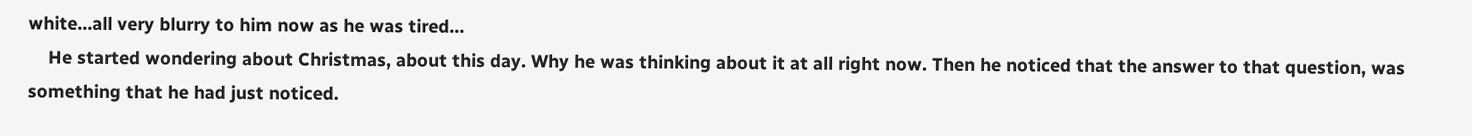white…all very blurry to him now as he was tired…
    He started wondering about Christmas, about this day. Why he was thinking about it at all right now. Then he noticed that the answer to that question, was something that he had just noticed.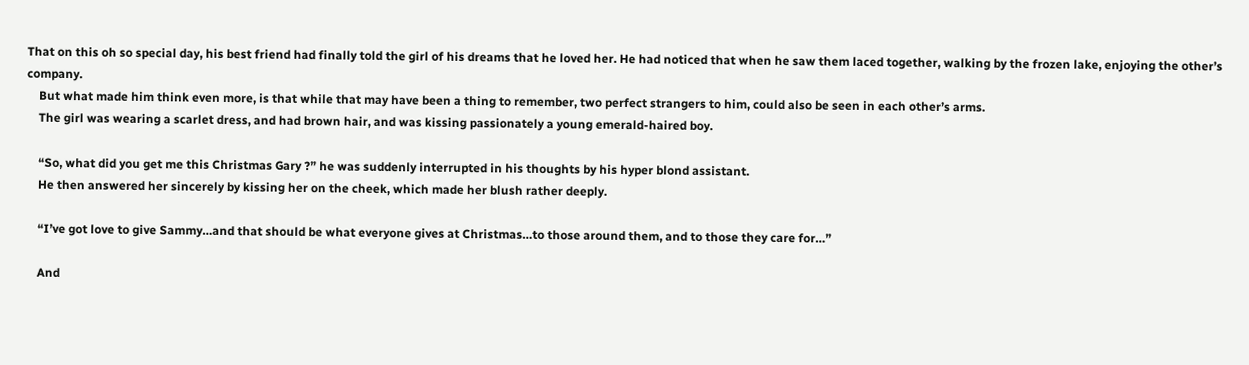That on this oh so special day, his best friend had finally told the girl of his dreams that he loved her. He had noticed that when he saw them laced together, walking by the frozen lake, enjoying the other’s company.
    But what made him think even more, is that while that may have been a thing to remember, two perfect strangers to him, could also be seen in each other’s arms.
    The girl was wearing a scarlet dress, and had brown hair, and was kissing passionately a young emerald-haired boy.

    “So, what did you get me this Christmas Gary ?” he was suddenly interrupted in his thoughts by his hyper blond assistant.
    He then answered her sincerely by kissing her on the cheek, which made her blush rather deeply.

    “I’ve got love to give Sammy…and that should be what everyone gives at Christmas…to those around them, and to those they care for…”

    And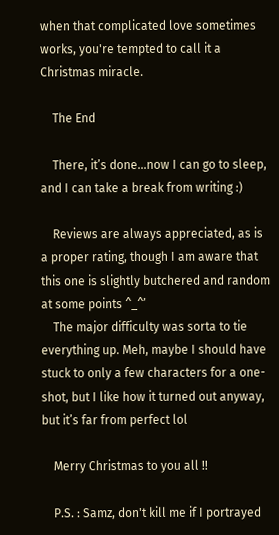when that complicated love sometimes works, you're tempted to call it a Christmas miracle.

    The End

    There, it’s done…now I can go to sleep, and I can take a break from writing :)

    Reviews are always appreciated, as is a proper rating, though I am aware that this one is slightly butchered and random at some points ^_^’
    The major difficulty was sorta to tie everything up. Meh, maybe I should have stuck to only a few characters for a one-shot, but I like how it turned out anyway, but it’s far from perfect lol

    Merry Christmas to you all !!

    P.S. : Samz, don't kill me if I portrayed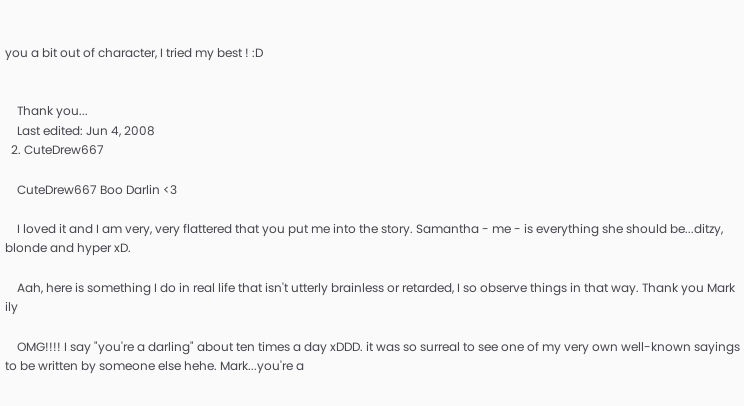you a bit out of character, I tried my best ! :D


    Thank you...
    Last edited: Jun 4, 2008
  2. CuteDrew667

    CuteDrew667 Boo Darlin <3

    I loved it and I am very, very flattered that you put me into the story. Samantha - me - is everything she should be...ditzy, blonde and hyper xD.

    Aah, here is something I do in real life that isn't utterly brainless or retarded, I so observe things in that way. Thank you Mark ily

    OMG!!!! I say "you're a darling" about ten times a day xDDD. it was so surreal to see one of my very own well-known sayings to be written by someone else hehe. Mark...you're a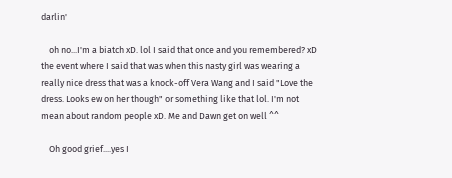darlin'

    oh no...I'm a biatch xD. lol I said that once and you remembered? xD the event where I said that was when this nasty girl was wearing a really nice dress that was a knock-off Vera Wang and I said "Love the dress. Looks ew on her though" or something like that lol. I'm not mean about random people xD. Me and Dawn get on well ^^

    Oh good grief....yes I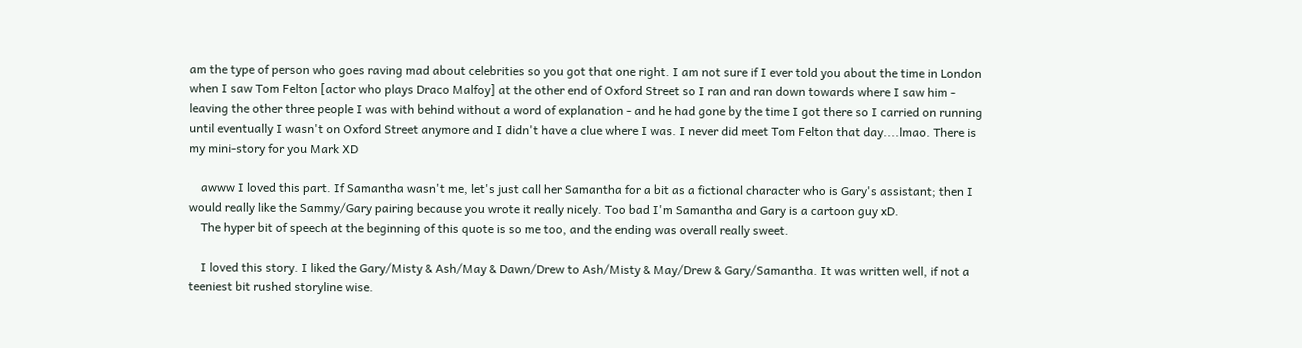am the type of person who goes raving mad about celebrities so you got that one right. I am not sure if I ever told you about the time in London when I saw Tom Felton [actor who plays Draco Malfoy] at the other end of Oxford Street so I ran and ran down towards where I saw him - leaving the other three people I was with behind without a word of explanation - and he had gone by the time I got there so I carried on running until eventually I wasn't on Oxford Street anymore and I didn't have a clue where I was. I never did meet Tom Felton that day....lmao. There is my mini-story for you Mark XD

    awww I loved this part. If Samantha wasn't me, let's just call her Samantha for a bit as a fictional character who is Gary's assistant; then I would really like the Sammy/Gary pairing because you wrote it really nicely. Too bad I'm Samantha and Gary is a cartoon guy xD.
    The hyper bit of speech at the beginning of this quote is so me too, and the ending was overall really sweet.

    I loved this story. I liked the Gary/Misty & Ash/May & Dawn/Drew to Ash/Misty & May/Drew & Gary/Samantha. It was written well, if not a teeniest bit rushed storyline wise.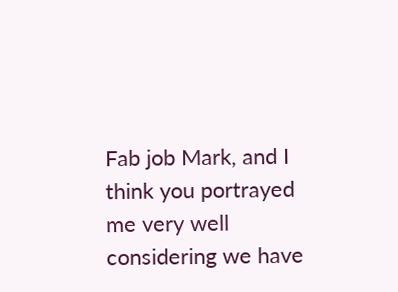Fab job Mark, and I think you portrayed me very well considering we have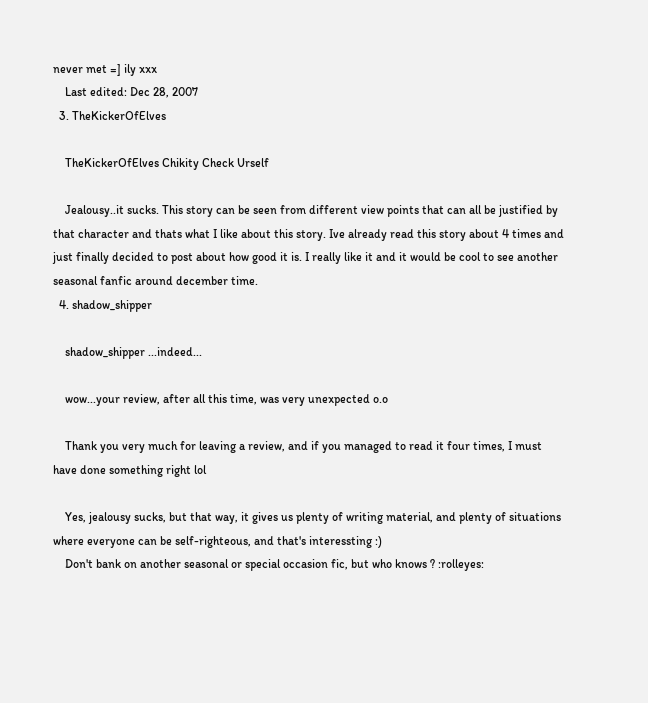never met =] ily xxx
    Last edited: Dec 28, 2007
  3. TheKickerOfElves

    TheKickerOfElves Chikity Check Urself

    Jealousy..it sucks. This story can be seen from different view points that can all be justified by that character and thats what I like about this story. Ive already read this story about 4 times and just finally decided to post about how good it is. I really like it and it would be cool to see another seasonal fanfic around december time.
  4. shadow_shipper

    shadow_shipper ...indeed...

    wow...your review, after all this time, was very unexpected o.o

    Thank you very much for leaving a review, and if you managed to read it four times, I must have done something right lol

    Yes, jealousy sucks, but that way, it gives us plenty of writing material, and plenty of situations where everyone can be self-righteous, and that's interessting :)
    Don't bank on another seasonal or special occasion fic, but who knows ? :rolleyes: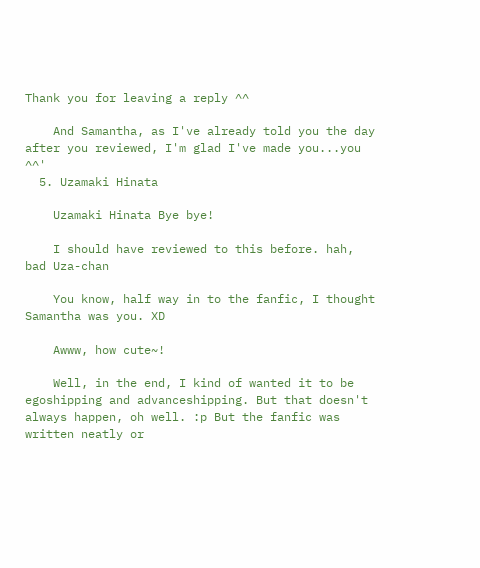Thank you for leaving a reply ^^

    And Samantha, as I've already told you the day after you reviewed, I'm glad I've made you...you ^^'
  5. Uzamaki Hinata

    Uzamaki Hinata Bye bye!

    I should have reviewed to this before. hah, bad Uza-chan

    You know, half way in to the fanfic, I thought Samantha was you. XD

    Awww, how cute~!

    Well, in the end, I kind of wanted it to be egoshipping and advanceshipping. But that doesn't always happen, oh well. :p But the fanfic was written neatly or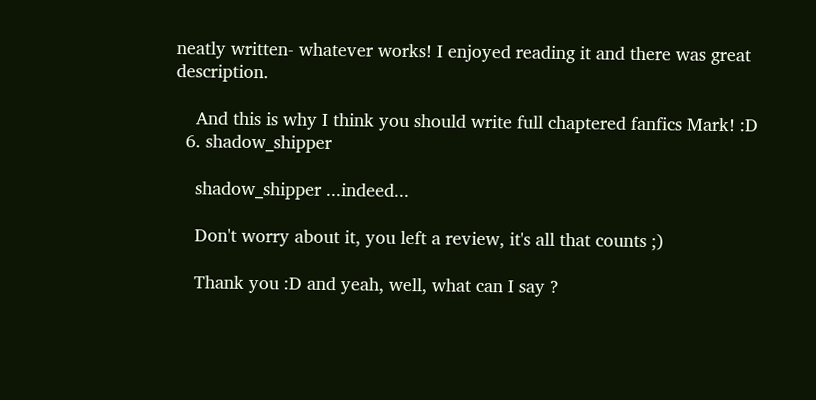neatly written- whatever works! I enjoyed reading it and there was great description.

    And this is why I think you should write full chaptered fanfics Mark! :D
  6. shadow_shipper

    shadow_shipper ...indeed...

    Don't worry about it, you left a review, it's all that counts ;)

    Thank you :D and yeah, well, what can I say ?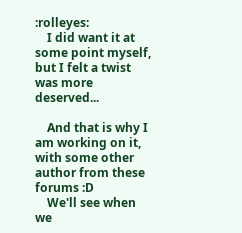:rolleyes:
    I did want it at some point myself, but I felt a twist was more deserved...

    And that is why I am working on it, with some other author from these forums :D
    We'll see when we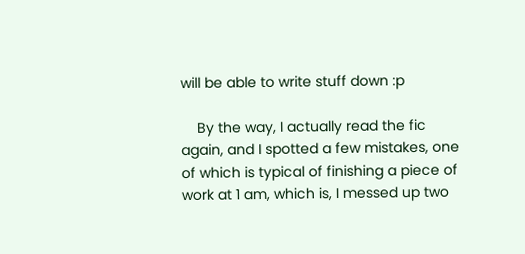will be able to write stuff down :p

    By the way, I actually read the fic again, and I spotted a few mistakes, one of which is typical of finishing a piece of work at 1 am, which is, I messed up two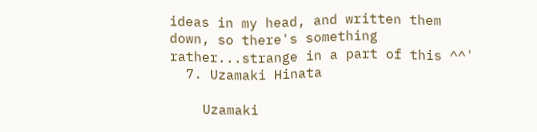ideas in my head, and written them down, so there's something rather...strange in a part of this ^^'
  7. Uzamaki Hinata

    Uzamaki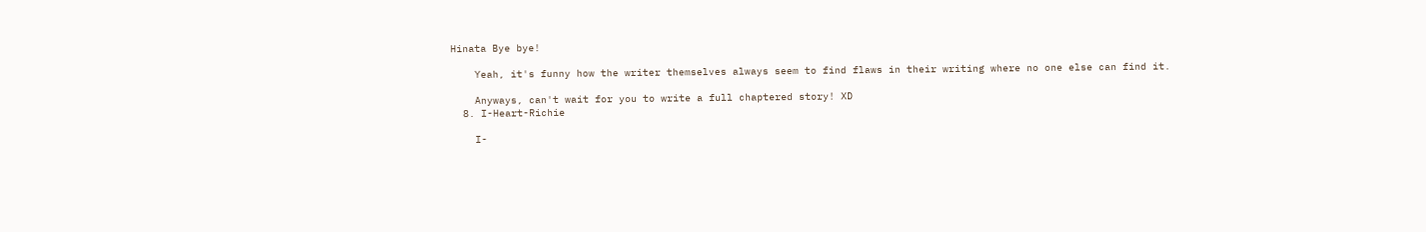Hinata Bye bye!

    Yeah, it's funny how the writer themselves always seem to find flaws in their writing where no one else can find it.

    Anyways, can't wait for you to write a full chaptered story! XD
  8. I-Heart-Richie

    I-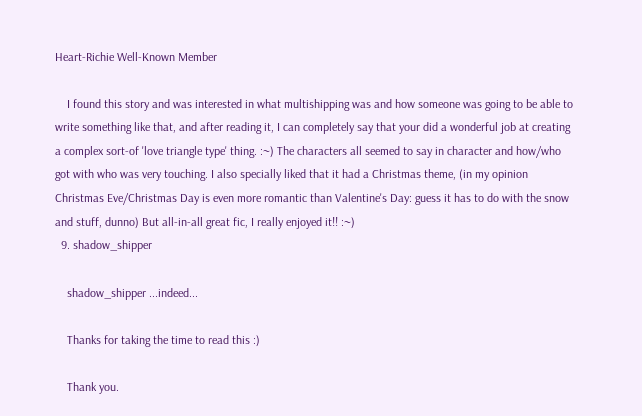Heart-Richie Well-Known Member

    I found this story and was interested in what multishipping was and how someone was going to be able to write something like that, and after reading it, I can completely say that your did a wonderful job at creating a complex sort-of 'love triangle type' thing. :~) The characters all seemed to say in character and how/who got with who was very touching. I also specially liked that it had a Christmas theme, (in my opinion Christmas Eve/Christmas Day is even more romantic than Valentine's Day: guess it has to do with the snow and stuff, dunno) But all-in-all great fic, I really enjoyed it!! :~)
  9. shadow_shipper

    shadow_shipper ...indeed...

    Thanks for taking the time to read this :)

    Thank you.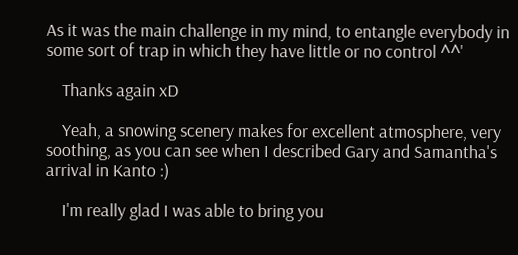As it was the main challenge in my mind, to entangle everybody in some sort of trap in which they have little or no control ^^'

    Thanks again xD

    Yeah, a snowing scenery makes for excellent atmosphere, very soothing, as you can see when I described Gary and Samantha's arrival in Kanto :)

    I'm really glad I was able to bring you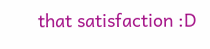that satisfaction :D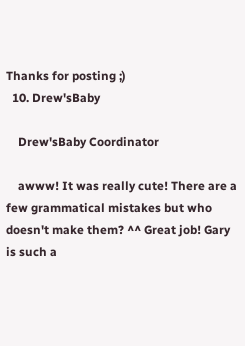Thanks for posting ;)
  10. Drew'sBaby

    Drew'sBaby Coordinator

    awww! It was really cute! There are a few grammatical mistakes but who doesn't make them? ^^ Great job! Gary is such a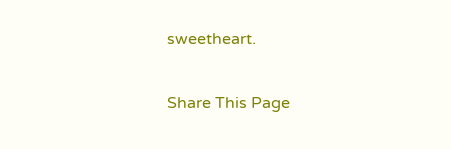sweetheart.

Share This Page